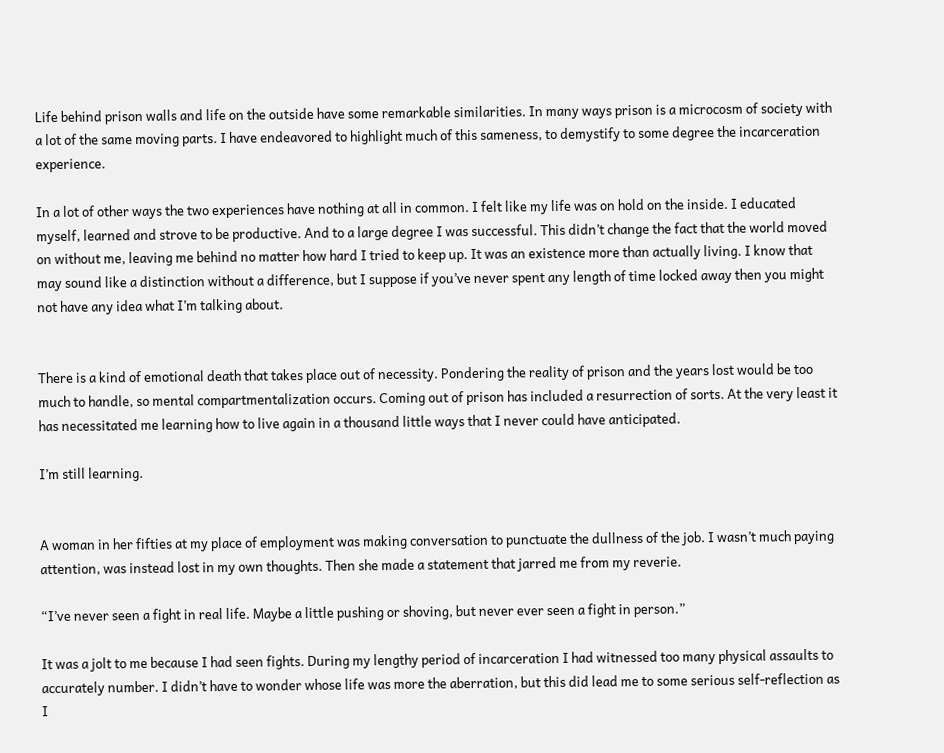Life behind prison walls and life on the outside have some remarkable similarities. In many ways prison is a microcosm of society with a lot of the same moving parts. I have endeavored to highlight much of this sameness, to demystify to some degree the incarceration experience.

In a lot of other ways the two experiences have nothing at all in common. I felt like my life was on hold on the inside. I educated myself, learned and strove to be productive. And to a large degree I was successful. This didn’t change the fact that the world moved on without me, leaving me behind no matter how hard I tried to keep up. It was an existence more than actually living. I know that may sound like a distinction without a difference, but I suppose if you’ve never spent any length of time locked away then you might not have any idea what I’m talking about.


There is a kind of emotional death that takes place out of necessity. Pondering the reality of prison and the years lost would be too much to handle, so mental compartmentalization occurs. Coming out of prison has included a resurrection of sorts. At the very least it has necessitated me learning how to live again in a thousand little ways that I never could have anticipated.

I’m still learning.


A woman in her fifties at my place of employment was making conversation to punctuate the dullness of the job. I wasn’t much paying attention, was instead lost in my own thoughts. Then she made a statement that jarred me from my reverie.

“I’ve never seen a fight in real life. Maybe a little pushing or shoving, but never ever seen a fight in person.”

It was a jolt to me because I had seen fights. During my lengthy period of incarceration I had witnessed too many physical assaults to accurately number. I didn’t have to wonder whose life was more the aberration, but this did lead me to some serious self-reflection as I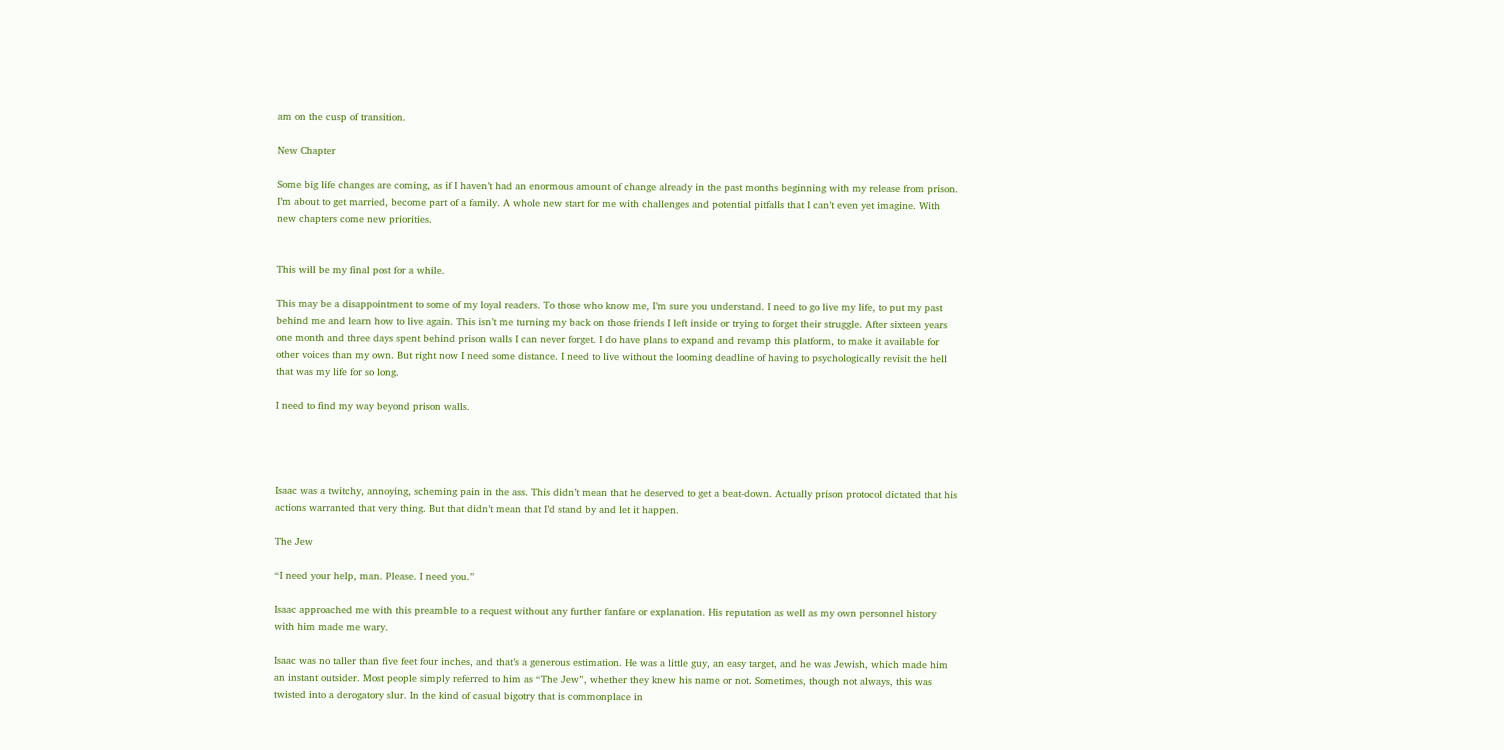am on the cusp of transition.

New Chapter

Some big life changes are coming, as if I haven’t had an enormous amount of change already in the past months beginning with my release from prison. I’m about to get married, become part of a family. A whole new start for me with challenges and potential pitfalls that I can’t even yet imagine. With new chapters come new priorities.


This will be my final post for a while.

This may be a disappointment to some of my loyal readers. To those who know me, I’m sure you understand. I need to go live my life, to put my past behind me and learn how to live again. This isn’t me turning my back on those friends I left inside or trying to forget their struggle. After sixteen years one month and three days spent behind prison walls I can never forget. I do have plans to expand and revamp this platform, to make it available for other voices than my own. But right now I need some distance. I need to live without the looming deadline of having to psychologically revisit the hell that was my life for so long.

I need to find my way beyond prison walls.




Isaac was a twitchy, annoying, scheming pain in the ass. This didn’t mean that he deserved to get a beat-down. Actually prison protocol dictated that his actions warranted that very thing. But that didn’t mean that I’d stand by and let it happen.

The Jew

“I need your help, man. Please. I need you.”

Isaac approached me with this preamble to a request without any further fanfare or explanation. His reputation as well as my own personnel history with him made me wary.

Isaac was no taller than five feet four inches, and that’s a generous estimation. He was a little guy, an easy target, and he was Jewish, which made him an instant outsider. Most people simply referred to him as “The Jew”, whether they knew his name or not. Sometimes, though not always, this was twisted into a derogatory slur. In the kind of casual bigotry that is commonplace in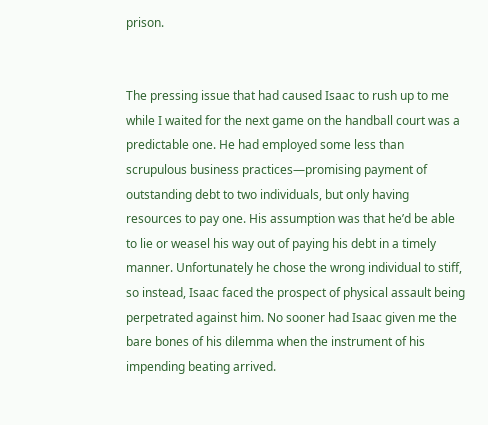prison.


The pressing issue that had caused Isaac to rush up to me while I waited for the next game on the handball court was a predictable one. He had employed some less than scrupulous business practices—promising payment of outstanding debt to two individuals, but only having resources to pay one. His assumption was that he’d be able to lie or weasel his way out of paying his debt in a timely manner. Unfortunately he chose the wrong individual to stiff, so instead, Isaac faced the prospect of physical assault being perpetrated against him. No sooner had Isaac given me the bare bones of his dilemma when the instrument of his impending beating arrived.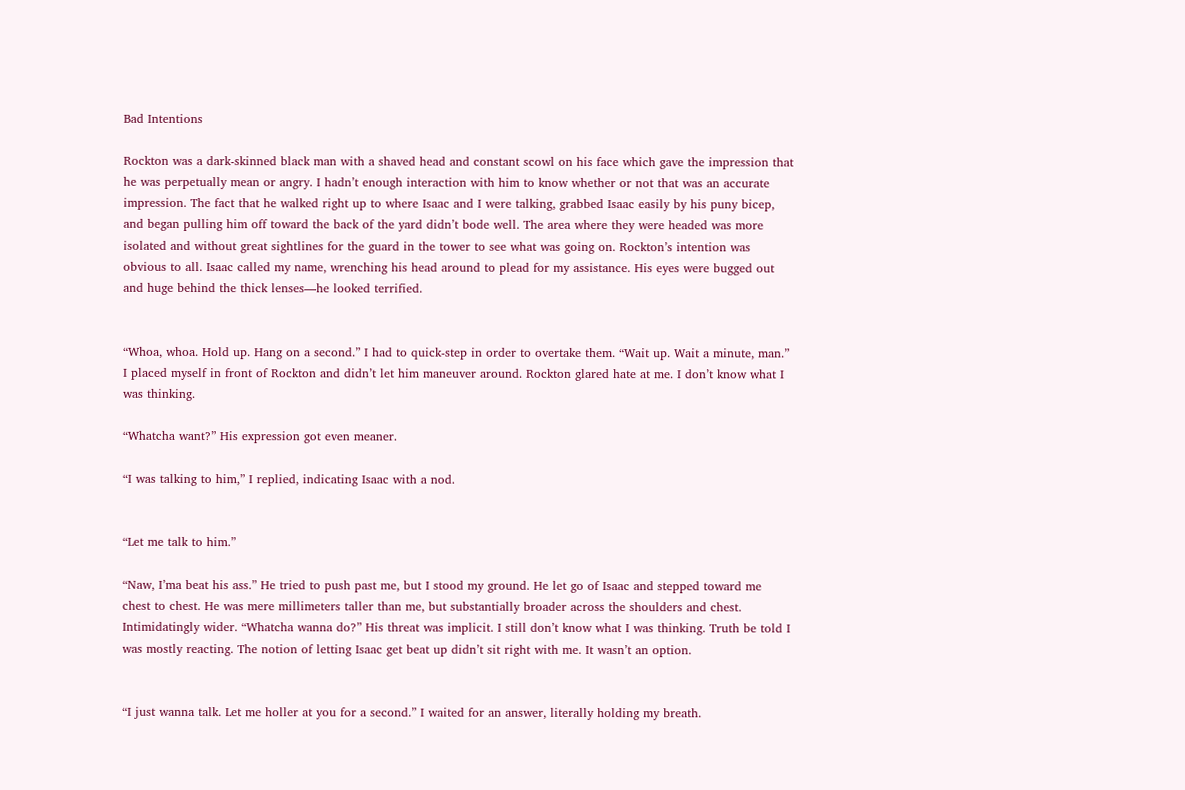Bad Intentions

Rockton was a dark-skinned black man with a shaved head and constant scowl on his face which gave the impression that he was perpetually mean or angry. I hadn’t enough interaction with him to know whether or not that was an accurate impression. The fact that he walked right up to where Isaac and I were talking, grabbed Isaac easily by his puny bicep, and began pulling him off toward the back of the yard didn’t bode well. The area where they were headed was more isolated and without great sightlines for the guard in the tower to see what was going on. Rockton’s intention was obvious to all. Isaac called my name, wrenching his head around to plead for my assistance. His eyes were bugged out and huge behind the thick lenses—he looked terrified.


“Whoa, whoa. Hold up. Hang on a second.” I had to quick-step in order to overtake them. “Wait up. Wait a minute, man.” I placed myself in front of Rockton and didn’t let him maneuver around. Rockton glared hate at me. I don’t know what I was thinking.

“Whatcha want?” His expression got even meaner.

“I was talking to him,” I replied, indicating Isaac with a nod.


“Let me talk to him.”

“Naw, I’ma beat his ass.” He tried to push past me, but I stood my ground. He let go of Isaac and stepped toward me chest to chest. He was mere millimeters taller than me, but substantially broader across the shoulders and chest. Intimidatingly wider. “Whatcha wanna do?” His threat was implicit. I still don’t know what I was thinking. Truth be told I was mostly reacting. The notion of letting Isaac get beat up didn’t sit right with me. It wasn’t an option.


“I just wanna talk. Let me holler at you for a second.” I waited for an answer, literally holding my breath.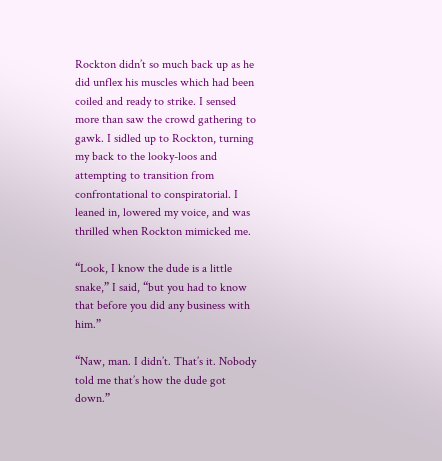Rockton didn’t so much back up as he did unflex his muscles which had been coiled and ready to strike. I sensed more than saw the crowd gathering to gawk. I sidled up to Rockton, turning my back to the looky-loos and attempting to transition from confrontational to conspiratorial. I leaned in, lowered my voice, and was thrilled when Rockton mimicked me.

“Look, I know the dude is a little snake,” I said, “but you had to know that before you did any business with him.”

“Naw, man. I didn’t. That’s it. Nobody told me that’s how the dude got down.”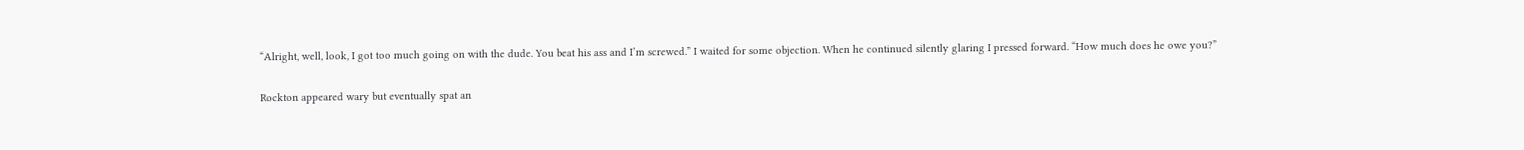“Alright, well, look, I got too much going on with the dude. You beat his ass and I’m screwed.” I waited for some objection. When he continued silently glaring I pressed forward. “How much does he owe you?”

Rockton appeared wary but eventually spat an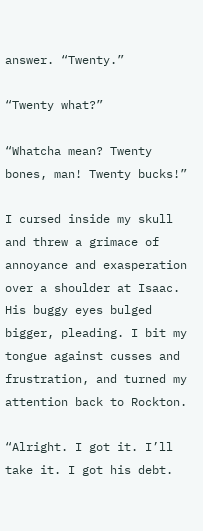answer. “Twenty.”

“Twenty what?”

“Whatcha mean? Twenty bones, man! Twenty bucks!”

I cursed inside my skull and threw a grimace of annoyance and exasperation over a shoulder at Isaac. His buggy eyes bulged bigger, pleading. I bit my tongue against cusses and frustration, and turned my attention back to Rockton.

“Alright. I got it. I’ll take it. I got his debt.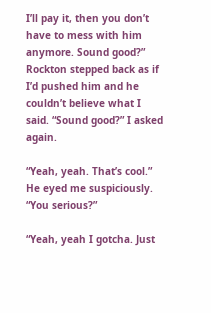I’ll pay it, then you don’t have to mess with him anymore. Sound good?” Rockton stepped back as if I’d pushed him and he couldn’t believe what I said. “Sound good?” I asked again.

“Yeah, yeah. That’s cool.” He eyed me suspiciously. “You serious?”

“Yeah, yeah I gotcha. Just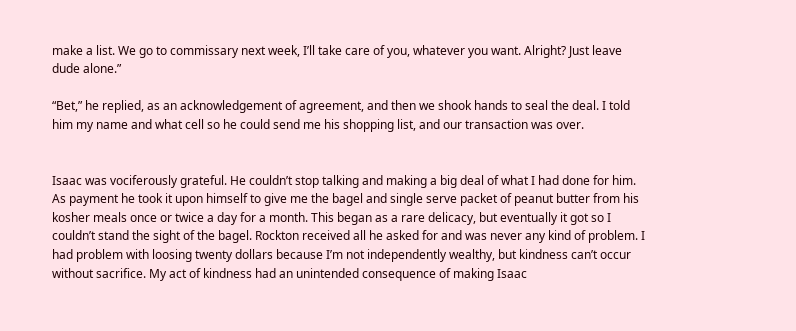make a list. We go to commissary next week, I’ll take care of you, whatever you want. Alright? Just leave dude alone.”

“Bet,” he replied, as an acknowledgement of agreement, and then we shook hands to seal the deal. I told him my name and what cell so he could send me his shopping list, and our transaction was over.


Isaac was vociferously grateful. He couldn’t stop talking and making a big deal of what I had done for him. As payment he took it upon himself to give me the bagel and single serve packet of peanut butter from his kosher meals once or twice a day for a month. This began as a rare delicacy, but eventually it got so I couldn’t stand the sight of the bagel. Rockton received all he asked for and was never any kind of problem. I had problem with loosing twenty dollars because I’m not independently wealthy, but kindness can’t occur without sacrifice. My act of kindness had an unintended consequence of making Isaac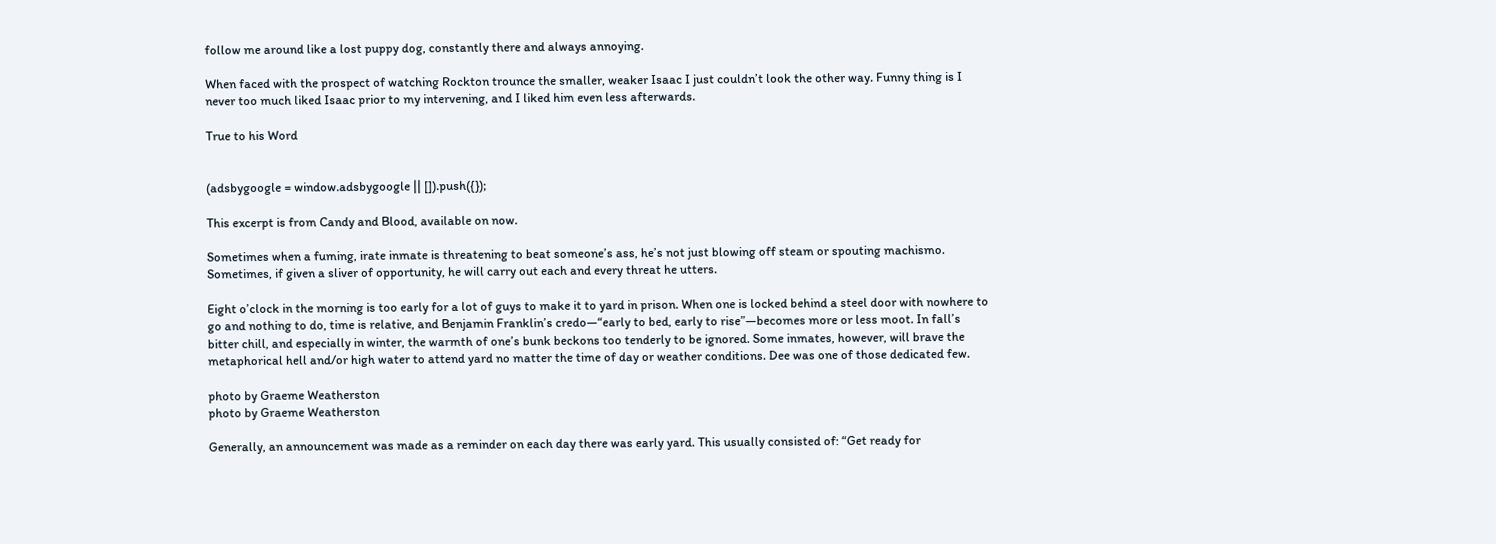follow me around like a lost puppy dog, constantly there and always annoying.

When faced with the prospect of watching Rockton trounce the smaller, weaker Isaac I just couldn’t look the other way. Funny thing is I never too much liked Isaac prior to my intervening, and I liked him even less afterwards.

True to his Word


(adsbygoogle = window.adsbygoogle || []).push({});

This excerpt is from Candy and Blood, available on now.

Sometimes when a fuming, irate inmate is threatening to beat someone’s ass, he’s not just blowing off steam or spouting machismo. Sometimes, if given a sliver of opportunity, he will carry out each and every threat he utters.

Eight o’clock in the morning is too early for a lot of guys to make it to yard in prison. When one is locked behind a steel door with nowhere to go and nothing to do, time is relative, and Benjamin Franklin’s credo—“early to bed, early to rise”—becomes more or less moot. In fall’s bitter chill, and especially in winter, the warmth of one’s bunk beckons too tenderly to be ignored. Some inmates, however, will brave the metaphorical hell and/or high water to attend yard no matter the time of day or weather conditions. Dee was one of those dedicated few.

photo by Graeme Weatherston
photo by Graeme Weatherston

Generally, an announcement was made as a reminder on each day there was early yard. This usually consisted of: “Get ready for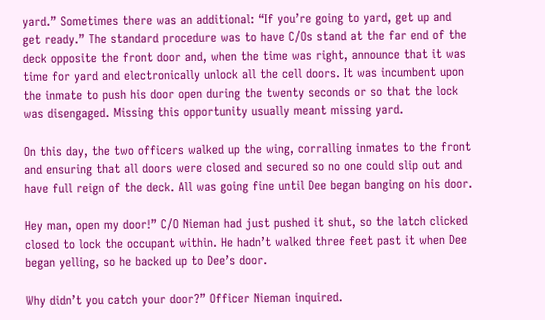yard.” Sometimes there was an additional: “If you’re going to yard, get up and get ready.” The standard procedure was to have C/Os stand at the far end of the deck opposite the front door and, when the time was right, announce that it was time for yard and electronically unlock all the cell doors. It was incumbent upon the inmate to push his door open during the twenty seconds or so that the lock was disengaged. Missing this opportunity usually meant missing yard.

On this day, the two officers walked up the wing, corralling inmates to the front and ensuring that all doors were closed and secured so no one could slip out and have full reign of the deck. All was going fine until Dee began banging on his door.

Hey man, open my door!” C/O Nieman had just pushed it shut, so the latch clicked closed to lock the occupant within. He hadn’t walked three feet past it when Dee began yelling, so he backed up to Dee’s door.

Why didn’t you catch your door?” Officer Nieman inquired.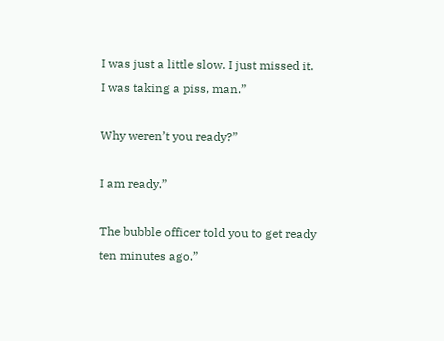I was just a little slow. I just missed it. I was taking a piss, man.”

Why weren’t you ready?”

I am ready.”

The bubble officer told you to get ready ten minutes ago.”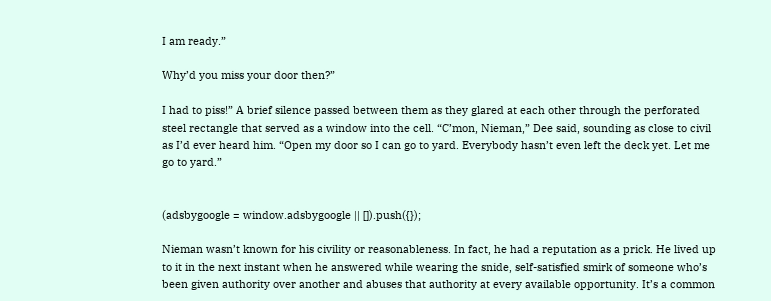I am ready.”

Why’d you miss your door then?”

I had to piss!” A brief silence passed between them as they glared at each other through the perforated steel rectangle that served as a window into the cell. “C’mon, Nieman,” Dee said, sounding as close to civil as I’d ever heard him. “Open my door so I can go to yard. Everybody hasn’t even left the deck yet. Let me go to yard.”


(adsbygoogle = window.adsbygoogle || []).push({});

Nieman wasn’t known for his civility or reasonableness. In fact, he had a reputation as a prick. He lived up to it in the next instant when he answered while wearing the snide, self-satisfied smirk of someone who’s been given authority over another and abuses that authority at every available opportunity. It’s a common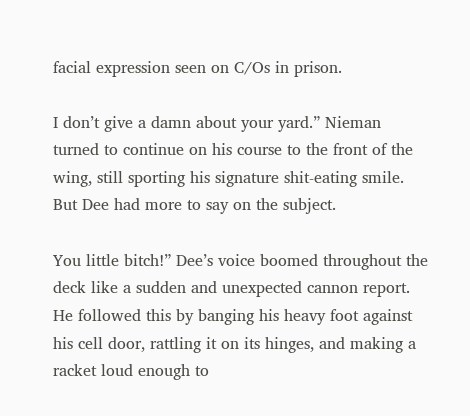facial expression seen on C/Os in prison.

I don’t give a damn about your yard.” Nieman turned to continue on his course to the front of the wing, still sporting his signature shit-eating smile. But Dee had more to say on the subject.

You little bitch!” Dee’s voice boomed throughout the deck like a sudden and unexpected cannon report. He followed this by banging his heavy foot against his cell door, rattling it on its hinges, and making a racket loud enough to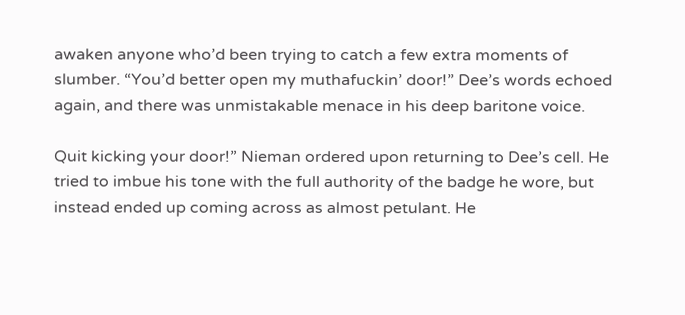awaken anyone who’d been trying to catch a few extra moments of slumber. “You’d better open my muthafuckin’ door!” Dee’s words echoed again, and there was unmistakable menace in his deep baritone voice.

Quit kicking your door!” Nieman ordered upon returning to Dee’s cell. He tried to imbue his tone with the full authority of the badge he wore, but instead ended up coming across as almost petulant. He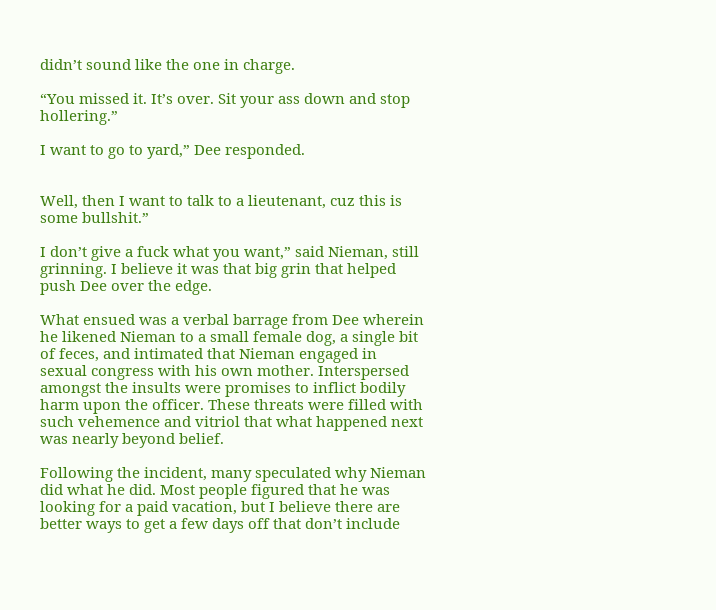didn’t sound like the one in charge.

“You missed it. It’s over. Sit your ass down and stop hollering.”

I want to go to yard,” Dee responded.


Well, then I want to talk to a lieutenant, cuz this is some bullshit.”

I don’t give a fuck what you want,” said Nieman, still grinning. I believe it was that big grin that helped push Dee over the edge.

What ensued was a verbal barrage from Dee wherein he likened Nieman to a small female dog, a single bit of feces, and intimated that Nieman engaged in sexual congress with his own mother. Interspersed amongst the insults were promises to inflict bodily harm upon the officer. These threats were filled with such vehemence and vitriol that what happened next was nearly beyond belief.

Following the incident, many speculated why Nieman did what he did. Most people figured that he was looking for a paid vacation, but I believe there are better ways to get a few days off that don’t include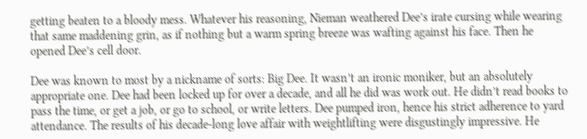getting beaten to a bloody mess. Whatever his reasoning, Nieman weathered Dee’s irate cursing while wearing that same maddening grin, as if nothing but a warm spring breeze was wafting against his face. Then he opened Dee’s cell door.

Dee was known to most by a nickname of sorts: Big Dee. It wasn’t an ironic moniker, but an absolutely appropriate one. Dee had been locked up for over a decade, and all he did was work out. He didn’t read books to pass the time, or get a job, or go to school, or write letters. Dee pumped iron, hence his strict adherence to yard attendance. The results of his decade-long love affair with weightlifting were disgustingly impressive. He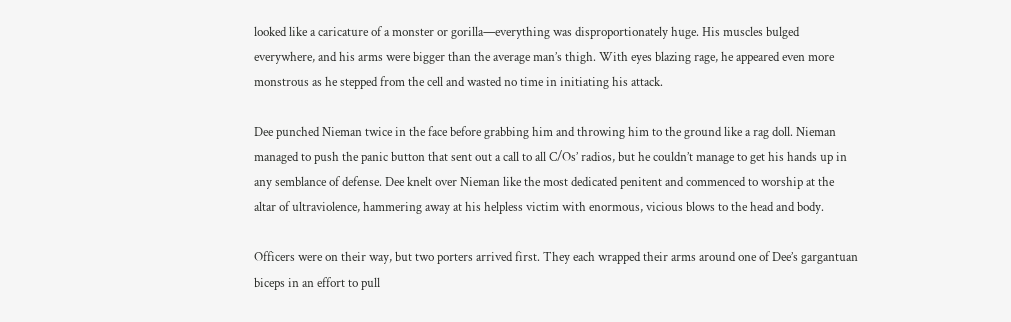looked like a caricature of a monster or gorilla—everything was disproportionately huge. His muscles bulged everywhere, and his arms were bigger than the average man’s thigh. With eyes blazing rage, he appeared even more monstrous as he stepped from the cell and wasted no time in initiating his attack.

Dee punched Nieman twice in the face before grabbing him and throwing him to the ground like a rag doll. Nieman managed to push the panic button that sent out a call to all C/Os’ radios, but he couldn’t manage to get his hands up in any semblance of defense. Dee knelt over Nieman like the most dedicated penitent and commenced to worship at the altar of ultraviolence, hammering away at his helpless victim with enormous, vicious blows to the head and body.

Officers were on their way, but two porters arrived first. They each wrapped their arms around one of Dee’s gargantuan biceps in an effort to pull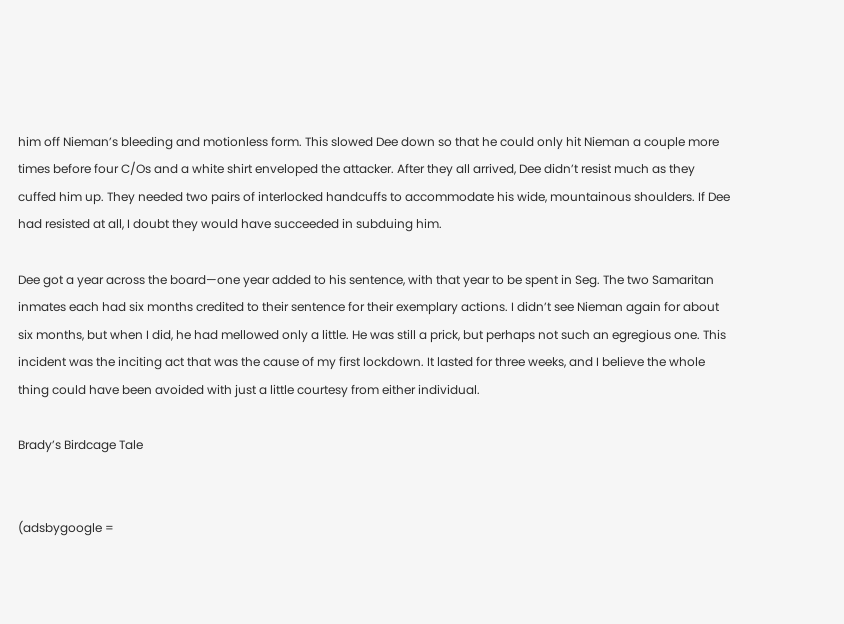him off Nieman’s bleeding and motionless form. This slowed Dee down so that he could only hit Nieman a couple more times before four C/Os and a white shirt enveloped the attacker. After they all arrived, Dee didn’t resist much as they cuffed him up. They needed two pairs of interlocked handcuffs to accommodate his wide, mountainous shoulders. If Dee had resisted at all, I doubt they would have succeeded in subduing him.

Dee got a year across the board—one year added to his sentence, with that year to be spent in Seg. The two Samaritan inmates each had six months credited to their sentence for their exemplary actions. I didn’t see Nieman again for about six months, but when I did, he had mellowed only a little. He was still a prick, but perhaps not such an egregious one. This incident was the inciting act that was the cause of my first lockdown. It lasted for three weeks, and I believe the whole thing could have been avoided with just a little courtesy from either individual.

Brady’s Birdcage Tale


(adsbygoogle =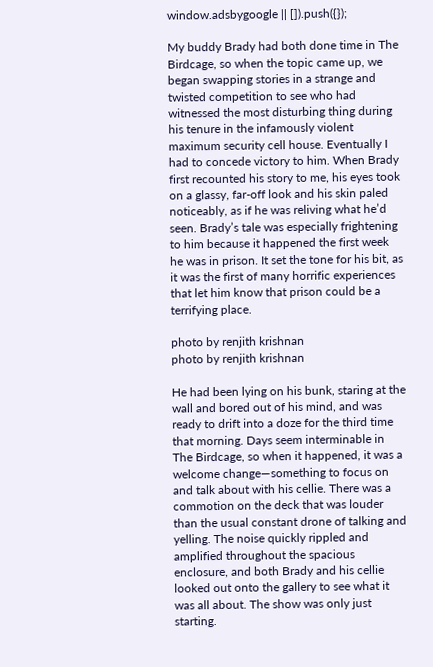window.adsbygoogle || []).push({});

My buddy Brady had both done time in The Birdcage, so when the topic came up, we began swapping stories in a strange and twisted competition to see who had witnessed the most disturbing thing during his tenure in the infamously violent maximum security cell house. Eventually I had to concede victory to him. When Brady first recounted his story to me, his eyes took on a glassy, far-off look and his skin paled noticeably, as if he was reliving what he’d seen. Brady’s tale was especially frightening to him because it happened the first week he was in prison. It set the tone for his bit, as it was the first of many horrific experiences that let him know that prison could be a terrifying place.

photo by renjith krishnan
photo by renjith krishnan

He had been lying on his bunk, staring at the wall and bored out of his mind, and was ready to drift into a doze for the third time that morning. Days seem interminable in The Birdcage, so when it happened, it was a welcome change—something to focus on and talk about with his cellie. There was a commotion on the deck that was louder than the usual constant drone of talking and yelling. The noise quickly rippled and amplified throughout the spacious enclosure, and both Brady and his cellie looked out onto the gallery to see what it was all about. The show was only just starting.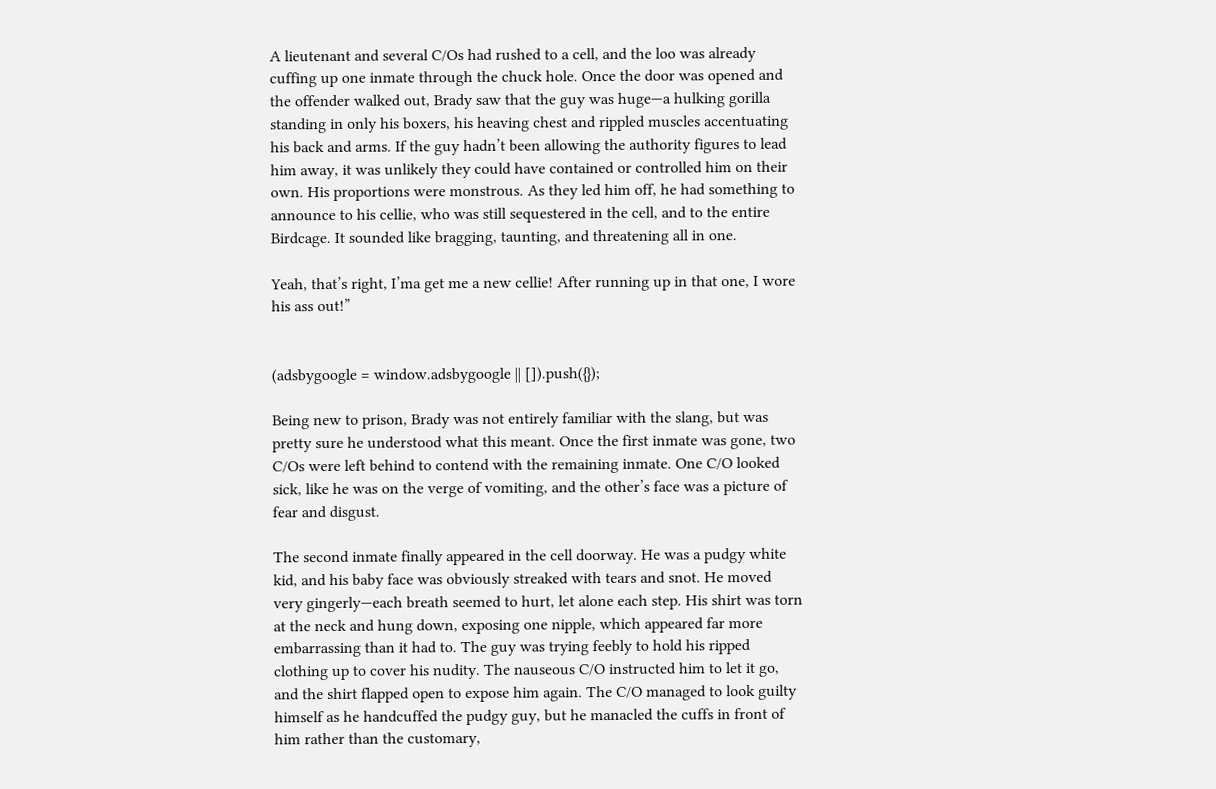A lieutenant and several C/Os had rushed to a cell, and the loo was already cuffing up one inmate through the chuck hole. Once the door was opened and the offender walked out, Brady saw that the guy was huge—a hulking gorilla standing in only his boxers, his heaving chest and rippled muscles accentuating his back and arms. If the guy hadn’t been allowing the authority figures to lead him away, it was unlikely they could have contained or controlled him on their own. His proportions were monstrous. As they led him off, he had something to announce to his cellie, who was still sequestered in the cell, and to the entire Birdcage. It sounded like bragging, taunting, and threatening all in one.

Yeah, that’s right, I’ma get me a new cellie! After running up in that one, I wore his ass out!”


(adsbygoogle = window.adsbygoogle || []).push({});

Being new to prison, Brady was not entirely familiar with the slang, but was pretty sure he understood what this meant. Once the first inmate was gone, two C/Os were left behind to contend with the remaining inmate. One C/O looked sick, like he was on the verge of vomiting, and the other’s face was a picture of fear and disgust.

The second inmate finally appeared in the cell doorway. He was a pudgy white kid, and his baby face was obviously streaked with tears and snot. He moved very gingerly—each breath seemed to hurt, let alone each step. His shirt was torn at the neck and hung down, exposing one nipple, which appeared far more embarrassing than it had to. The guy was trying feebly to hold his ripped clothing up to cover his nudity. The nauseous C/O instructed him to let it go, and the shirt flapped open to expose him again. The C/O managed to look guilty himself as he handcuffed the pudgy guy, but he manacled the cuffs in front of him rather than the customary,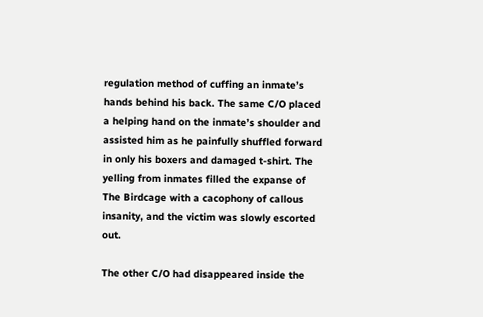regulation method of cuffing an inmate’s hands behind his back. The same C/O placed a helping hand on the inmate’s shoulder and assisted him as he painfully shuffled forward in only his boxers and damaged t-shirt. The yelling from inmates filled the expanse of The Birdcage with a cacophony of callous insanity, and the victim was slowly escorted out.

The other C/O had disappeared inside the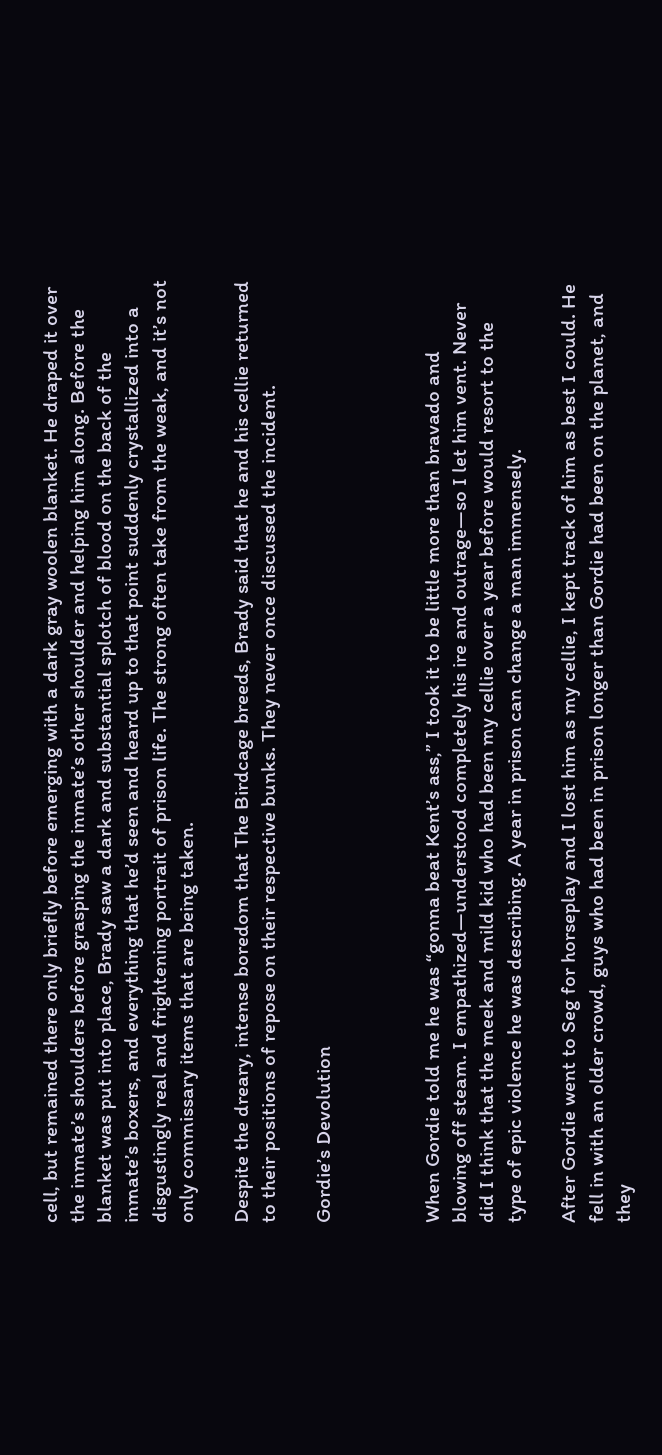cell, but remained there only briefly before emerging with a dark gray woolen blanket. He draped it over the inmate’s shoulders before grasping the inmate’s other shoulder and helping him along. Before the blanket was put into place, Brady saw a dark and substantial splotch of blood on the back of the inmate’s boxers, and everything that he’d seen and heard up to that point suddenly crystallized into a disgustingly real and frightening portrait of prison life. The strong often take from the weak, and it’s not only commissary items that are being taken.

Despite the dreary, intense boredom that The Birdcage breeds, Brady said that he and his cellie returned to their positions of repose on their respective bunks. They never once discussed the incident.

Gordie’s Devolution



When Gordie told me he was “gonna beat Kent’s ass,” I took it to be little more than bravado and blowing off steam. I empathized—understood completely his ire and outrage—so I let him vent. Never did I think that the meek and mild kid who had been my cellie over a year before would resort to the type of epic violence he was describing. A year in prison can change a man immensely.

After Gordie went to Seg for horseplay and I lost him as my cellie, I kept track of him as best I could. He fell in with an older crowd, guys who had been in prison longer than Gordie had been on the planet, and they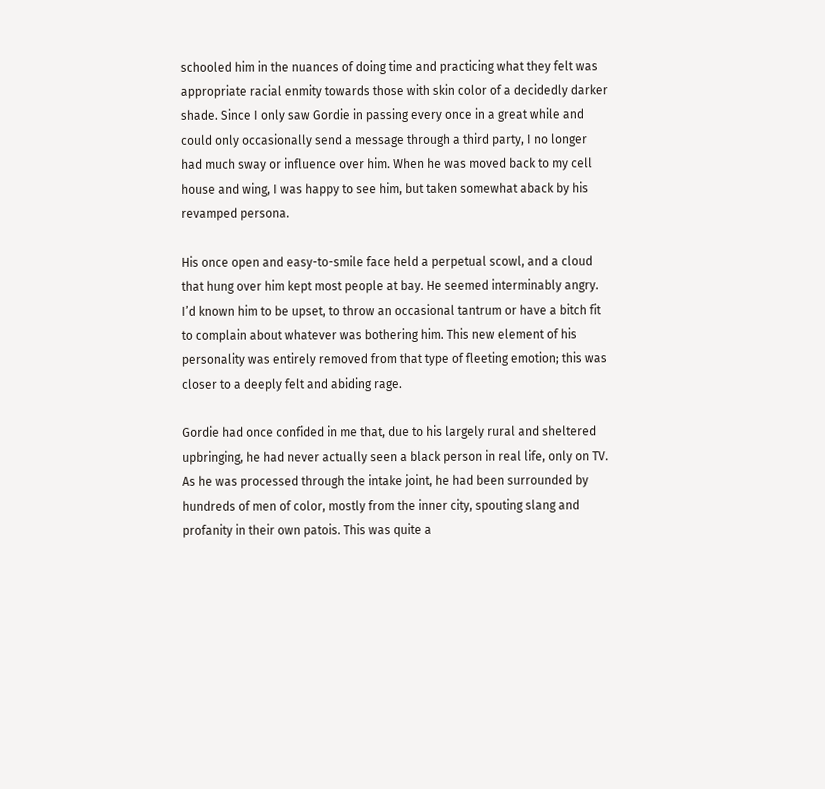schooled him in the nuances of doing time and practicing what they felt was appropriate racial enmity towards those with skin color of a decidedly darker shade. Since I only saw Gordie in passing every once in a great while and could only occasionally send a message through a third party, I no longer had much sway or influence over him. When he was moved back to my cell house and wing, I was happy to see him, but taken somewhat aback by his revamped persona.

His once open and easy-to-smile face held a perpetual scowl, and a cloud that hung over him kept most people at bay. He seemed interminably angry. I’d known him to be upset, to throw an occasional tantrum or have a bitch fit to complain about whatever was bothering him. This new element of his personality was entirely removed from that type of fleeting emotion; this was closer to a deeply felt and abiding rage.

Gordie had once confided in me that, due to his largely rural and sheltered upbringing, he had never actually seen a black person in real life, only on TV. As he was processed through the intake joint, he had been surrounded by hundreds of men of color, mostly from the inner city, spouting slang and profanity in their own patois. This was quite a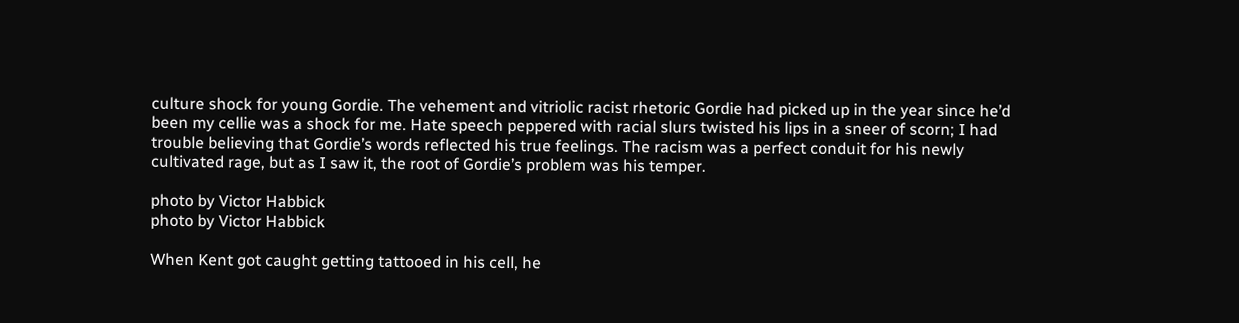culture shock for young Gordie. The vehement and vitriolic racist rhetoric Gordie had picked up in the year since he’d been my cellie was a shock for me. Hate speech peppered with racial slurs twisted his lips in a sneer of scorn; I had trouble believing that Gordie’s words reflected his true feelings. The racism was a perfect conduit for his newly cultivated rage, but as I saw it, the root of Gordie’s problem was his temper.

photo by Victor Habbick
photo by Victor Habbick

When Kent got caught getting tattooed in his cell, he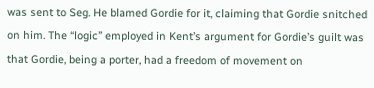was sent to Seg. He blamed Gordie for it, claiming that Gordie snitched on him. The “logic” employed in Kent’s argument for Gordie’s guilt was that Gordie, being a porter, had a freedom of movement on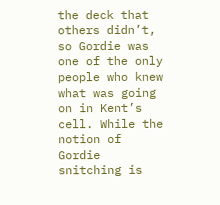the deck that others didn’t, so Gordie was one of the only people who knew what was going on in Kent’s cell. While the notion of Gordie snitching is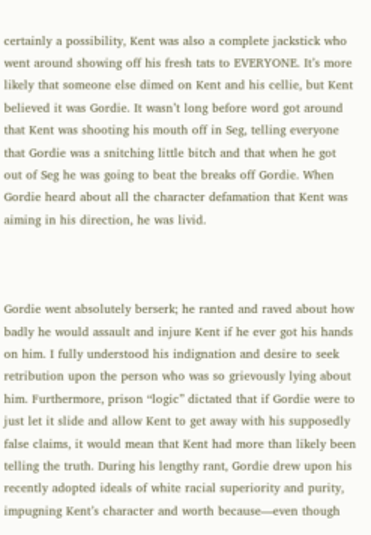certainly a possibility, Kent was also a complete jackstick who went around showing off his fresh tats to EVERYONE. It’s more likely that someone else dimed on Kent and his cellie, but Kent believed it was Gordie. It wasn’t long before word got around that Kent was shooting his mouth off in Seg, telling everyone that Gordie was a snitching little bitch and that when he got out of Seg he was going to beat the breaks off Gordie. When Gordie heard about all the character defamation that Kent was aiming in his direction, he was livid.



Gordie went absolutely berserk; he ranted and raved about how badly he would assault and injure Kent if he ever got his hands on him. I fully understood his indignation and desire to seek retribution upon the person who was so grievously lying about him. Furthermore, prison “logic” dictated that if Gordie were to just let it slide and allow Kent to get away with his supposedly false claims, it would mean that Kent had more than likely been telling the truth. During his lengthy rant, Gordie drew upon his recently adopted ideals of white racial superiority and purity, impugning Kent’s character and worth because—even though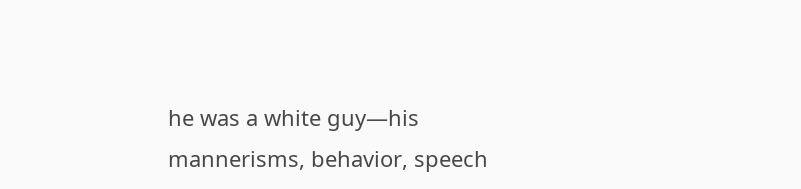he was a white guy—his mannerisms, behavior, speech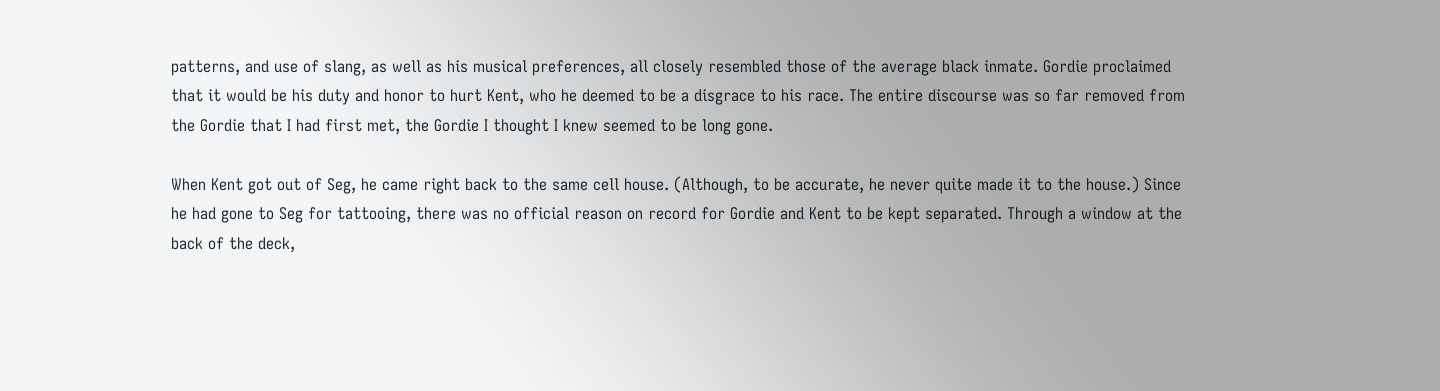patterns, and use of slang, as well as his musical preferences, all closely resembled those of the average black inmate. Gordie proclaimed that it would be his duty and honor to hurt Kent, who he deemed to be a disgrace to his race. The entire discourse was so far removed from the Gordie that I had first met, the Gordie I thought I knew seemed to be long gone.

When Kent got out of Seg, he came right back to the same cell house. (Although, to be accurate, he never quite made it to the house.) Since he had gone to Seg for tattooing, there was no official reason on record for Gordie and Kent to be kept separated. Through a window at the back of the deck,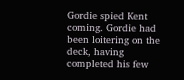Gordie spied Kent coming. Gordie had been loitering on the deck, having completed his few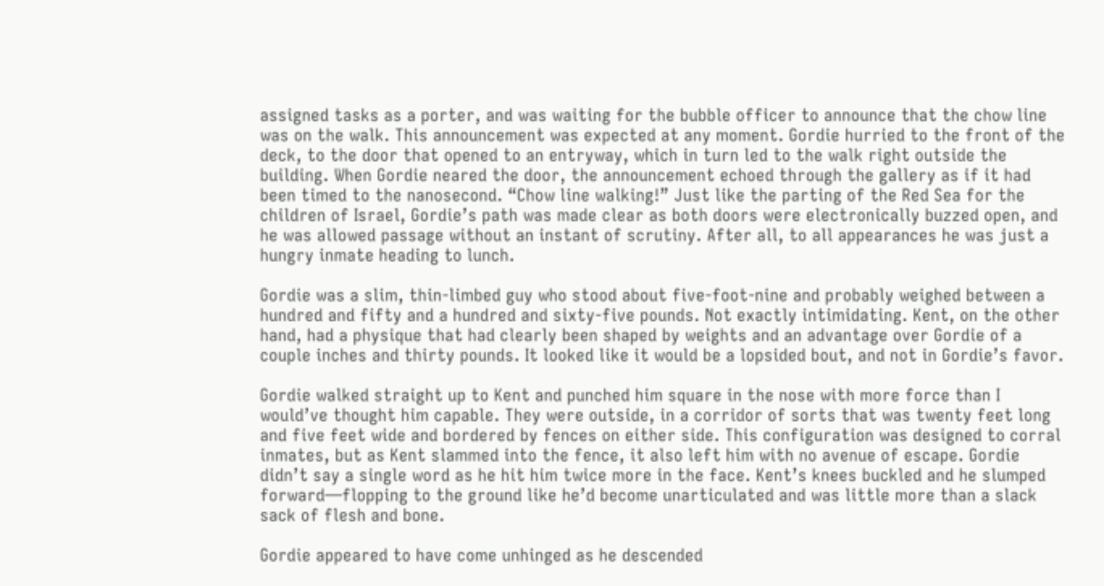assigned tasks as a porter, and was waiting for the bubble officer to announce that the chow line was on the walk. This announcement was expected at any moment. Gordie hurried to the front of the deck, to the door that opened to an entryway, which in turn led to the walk right outside the building. When Gordie neared the door, the announcement echoed through the gallery as if it had been timed to the nanosecond. “Chow line walking!” Just like the parting of the Red Sea for the children of Israel, Gordie’s path was made clear as both doors were electronically buzzed open, and he was allowed passage without an instant of scrutiny. After all, to all appearances he was just a hungry inmate heading to lunch.

Gordie was a slim, thin-limbed guy who stood about five-foot-nine and probably weighed between a hundred and fifty and a hundred and sixty-five pounds. Not exactly intimidating. Kent, on the other hand, had a physique that had clearly been shaped by weights and an advantage over Gordie of a couple inches and thirty pounds. It looked like it would be a lopsided bout, and not in Gordie’s favor.

Gordie walked straight up to Kent and punched him square in the nose with more force than I would’ve thought him capable. They were outside, in a corridor of sorts that was twenty feet long and five feet wide and bordered by fences on either side. This configuration was designed to corral inmates, but as Kent slammed into the fence, it also left him with no avenue of escape. Gordie didn’t say a single word as he hit him twice more in the face. Kent’s knees buckled and he slumped forward—flopping to the ground like he’d become unarticulated and was little more than a slack sack of flesh and bone.

Gordie appeared to have come unhinged as he descended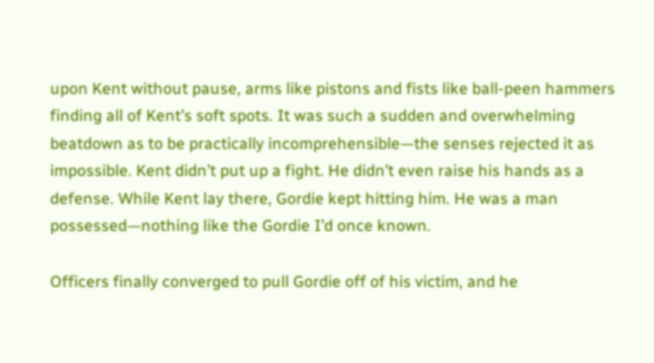upon Kent without pause, arms like pistons and fists like ball-peen hammers finding all of Kent’s soft spots. It was such a sudden and overwhelming beatdown as to be practically incomprehensible—the senses rejected it as impossible. Kent didn’t put up a fight. He didn’t even raise his hands as a defense. While Kent lay there, Gordie kept hitting him. He was a man possessed—nothing like the Gordie I’d once known.

Officers finally converged to pull Gordie off of his victim, and he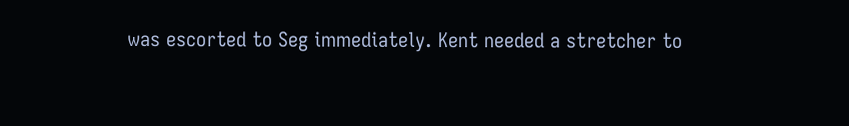was escorted to Seg immediately. Kent needed a stretcher to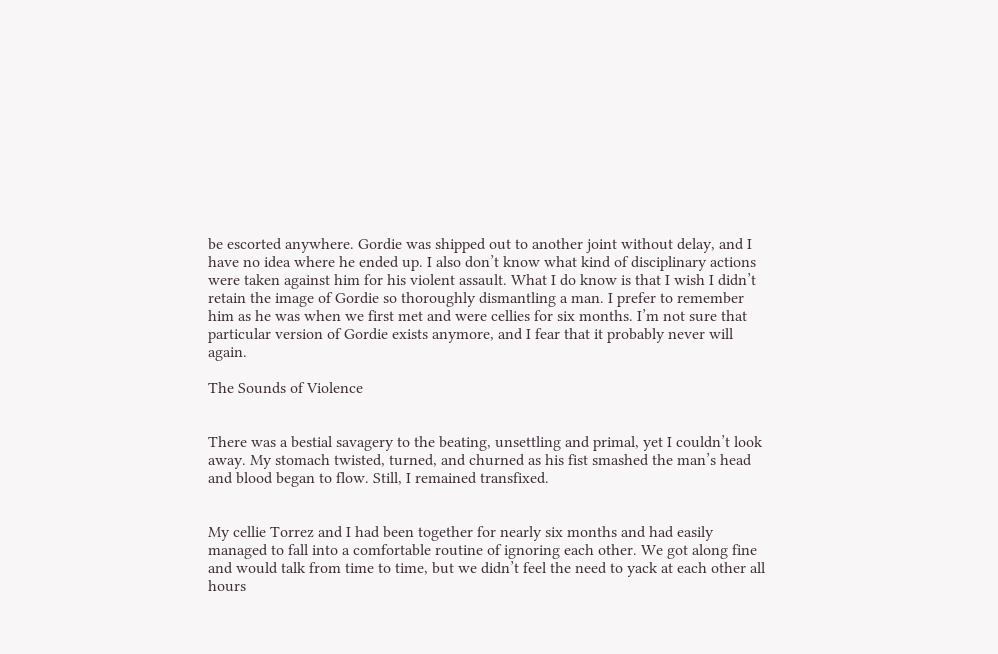be escorted anywhere. Gordie was shipped out to another joint without delay, and I have no idea where he ended up. I also don’t know what kind of disciplinary actions were taken against him for his violent assault. What I do know is that I wish I didn’t retain the image of Gordie so thoroughly dismantling a man. I prefer to remember him as he was when we first met and were cellies for six months. I’m not sure that particular version of Gordie exists anymore, and I fear that it probably never will again.

The Sounds of Violence


There was a bestial savagery to the beating, unsettling and primal, yet I couldn’t look away. My stomach twisted, turned, and churned as his fist smashed the man’s head and blood began to flow. Still, I remained transfixed.


My cellie Torrez and I had been together for nearly six months and had easily managed to fall into a comfortable routine of ignoring each other. We got along fine and would talk from time to time, but we didn’t feel the need to yack at each other all hours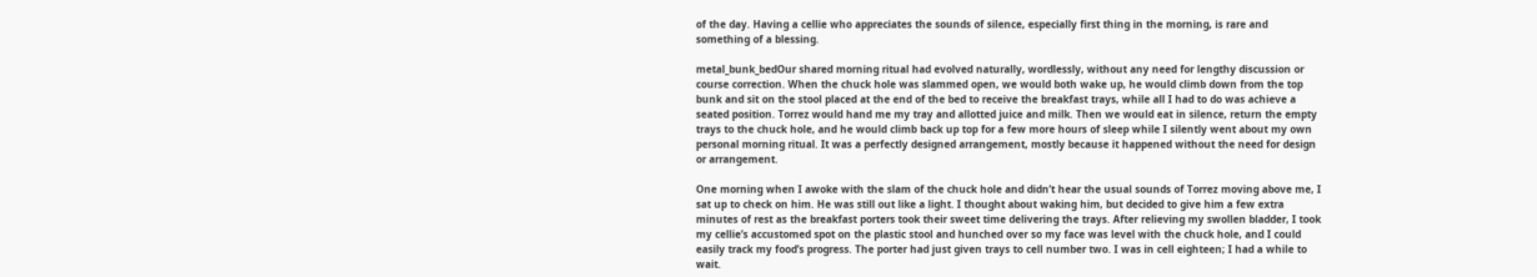of the day. Having a cellie who appreciates the sounds of silence, especially first thing in the morning, is rare and something of a blessing.

metal_bunk_bedOur shared morning ritual had evolved naturally, wordlessly, without any need for lengthy discussion or course correction. When the chuck hole was slammed open, we would both wake up, he would climb down from the top bunk and sit on the stool placed at the end of the bed to receive the breakfast trays, while all I had to do was achieve a seated position. Torrez would hand me my tray and allotted juice and milk. Then we would eat in silence, return the empty trays to the chuck hole, and he would climb back up top for a few more hours of sleep while I silently went about my own personal morning ritual. It was a perfectly designed arrangement, mostly because it happened without the need for design or arrangement.

One morning when I awoke with the slam of the chuck hole and didn’t hear the usual sounds of Torrez moving above me, I sat up to check on him. He was still out like a light. I thought about waking him, but decided to give him a few extra minutes of rest as the breakfast porters took their sweet time delivering the trays. After relieving my swollen bladder, I took my cellie’s accustomed spot on the plastic stool and hunched over so my face was level with the chuck hole, and I could easily track my food’s progress. The porter had just given trays to cell number two. I was in cell eighteen; I had a while to wait.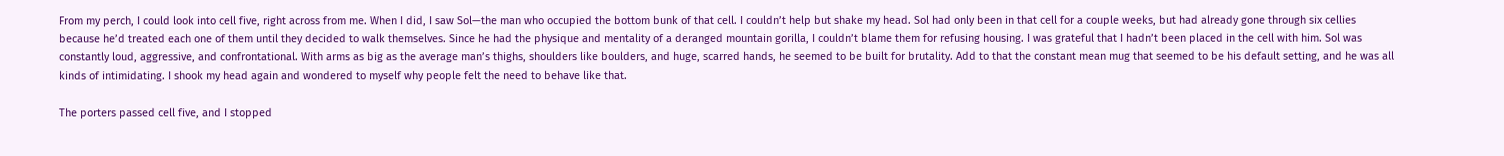From my perch, I could look into cell five, right across from me. When I did, I saw Sol—the man who occupied the bottom bunk of that cell. I couldn’t help but shake my head. Sol had only been in that cell for a couple weeks, but had already gone through six cellies because he’d treated each one of them until they decided to walk themselves. Since he had the physique and mentality of a deranged mountain gorilla, I couldn’t blame them for refusing housing. I was grateful that I hadn’t been placed in the cell with him. Sol was constantly loud, aggressive, and confrontational. With arms as big as the average man’s thighs, shoulders like boulders, and huge, scarred hands, he seemed to be built for brutality. Add to that the constant mean mug that seemed to be his default setting, and he was all kinds of intimidating. I shook my head again and wondered to myself why people felt the need to behave like that.

The porters passed cell five, and I stopped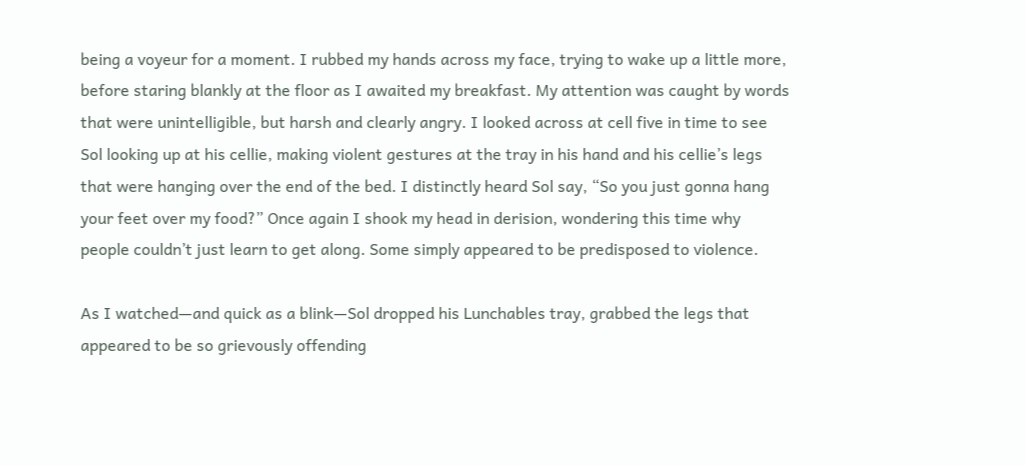being a voyeur for a moment. I rubbed my hands across my face, trying to wake up a little more, before staring blankly at the floor as I awaited my breakfast. My attention was caught by words that were unintelligible, but harsh and clearly angry. I looked across at cell five in time to see Sol looking up at his cellie, making violent gestures at the tray in his hand and his cellie’s legs that were hanging over the end of the bed. I distinctly heard Sol say, “So you just gonna hang your feet over my food?” Once again I shook my head in derision, wondering this time why people couldn’t just learn to get along. Some simply appeared to be predisposed to violence.

As I watched—and quick as a blink—Sol dropped his Lunchables tray, grabbed the legs that appeared to be so grievously offending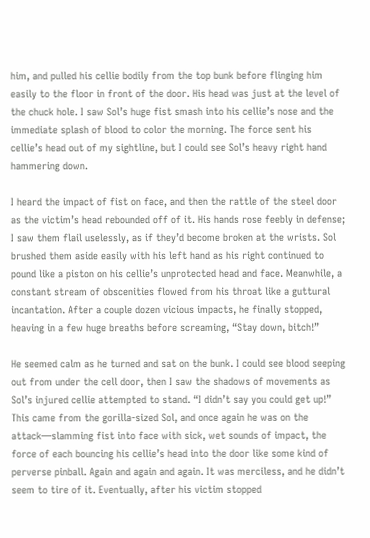him, and pulled his cellie bodily from the top bunk before flinging him easily to the floor in front of the door. His head was just at the level of the chuck hole. I saw Sol’s huge fist smash into his cellie’s nose and the immediate splash of blood to color the morning. The force sent his cellie’s head out of my sightline, but I could see Sol’s heavy right hand hammering down.

I heard the impact of fist on face, and then the rattle of the steel door as the victim’s head rebounded off of it. His hands rose feebly in defense; I saw them flail uselessly, as if they’d become broken at the wrists. Sol brushed them aside easily with his left hand as his right continued to pound like a piston on his cellie’s unprotected head and face. Meanwhile, a constant stream of obscenities flowed from his throat like a guttural incantation. After a couple dozen vicious impacts, he finally stopped, heaving in a few huge breaths before screaming, “Stay down, bitch!”

He seemed calm as he turned and sat on the bunk. I could see blood seeping out from under the cell door, then I saw the shadows of movements as Sol’s injured cellie attempted to stand. “I didn’t say you could get up!” This came from the gorilla-sized Sol, and once again he was on the attack—slamming fist into face with sick, wet sounds of impact, the force of each bouncing his cellie’s head into the door like some kind of perverse pinball. Again and again and again. It was merciless, and he didn’t seem to tire of it. Eventually, after his victim stopped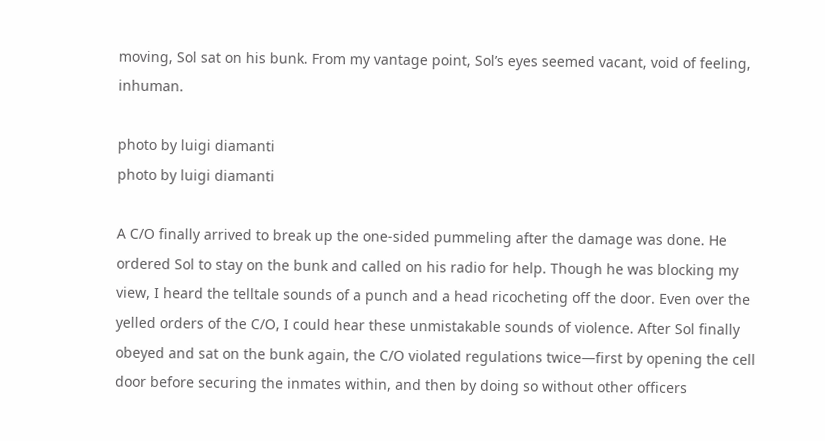moving, Sol sat on his bunk. From my vantage point, Sol’s eyes seemed vacant, void of feeling, inhuman.

photo by luigi diamanti
photo by luigi diamanti

A C/O finally arrived to break up the one-sided pummeling after the damage was done. He ordered Sol to stay on the bunk and called on his radio for help. Though he was blocking my view, I heard the telltale sounds of a punch and a head ricocheting off the door. Even over the yelled orders of the C/O, I could hear these unmistakable sounds of violence. After Sol finally obeyed and sat on the bunk again, the C/O violated regulations twice—first by opening the cell door before securing the inmates within, and then by doing so without other officers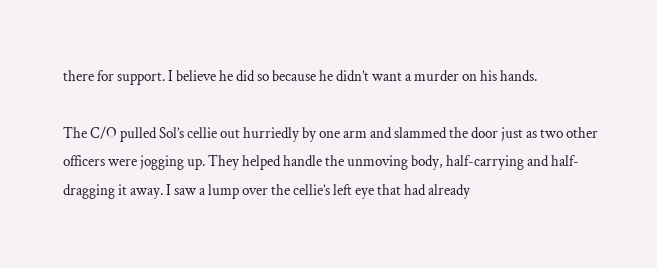there for support. I believe he did so because he didn’t want a murder on his hands.

The C/O pulled Sol’s cellie out hurriedly by one arm and slammed the door just as two other officers were jogging up. They helped handle the unmoving body, half-carrying and half-dragging it away. I saw a lump over the cellie’s left eye that had already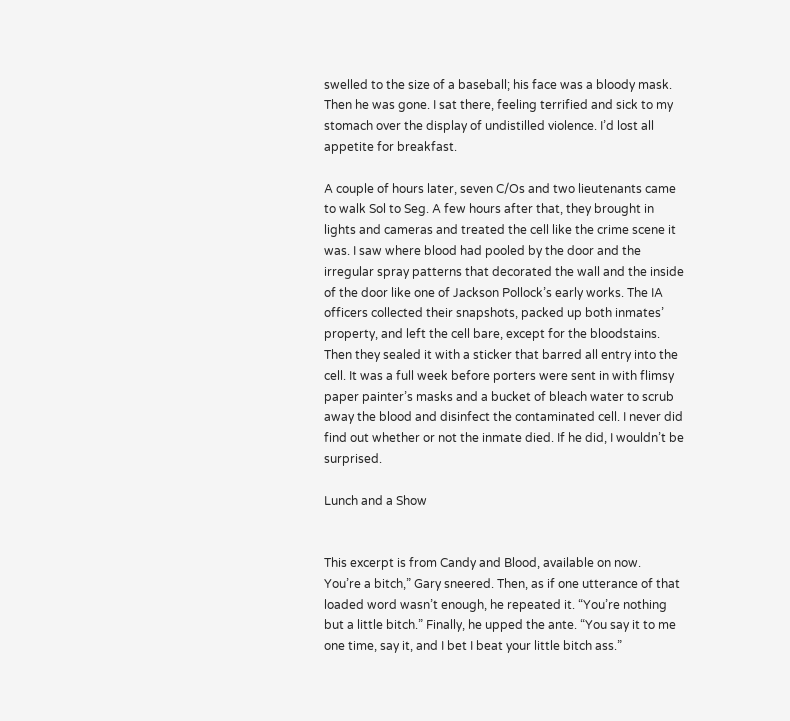swelled to the size of a baseball; his face was a bloody mask. Then he was gone. I sat there, feeling terrified and sick to my stomach over the display of undistilled violence. I’d lost all appetite for breakfast.

A couple of hours later, seven C/Os and two lieutenants came to walk Sol to Seg. A few hours after that, they brought in lights and cameras and treated the cell like the crime scene it was. I saw where blood had pooled by the door and the irregular spray patterns that decorated the wall and the inside of the door like one of Jackson Pollock’s early works. The IA officers collected their snapshots, packed up both inmates’ property, and left the cell bare, except for the bloodstains. Then they sealed it with a sticker that barred all entry into the cell. It was a full week before porters were sent in with flimsy paper painter’s masks and a bucket of bleach water to scrub away the blood and disinfect the contaminated cell. I never did find out whether or not the inmate died. If he did, I wouldn’t be surprised.

Lunch and a Show


This excerpt is from Candy and Blood, available on now.
You’re a bitch,” Gary sneered. Then, as if one utterance of that loaded word wasn’t enough, he repeated it. “You’re nothing but a little bitch.” Finally, he upped the ante. “You say it to me one time, say it, and I bet I beat your little bitch ass.”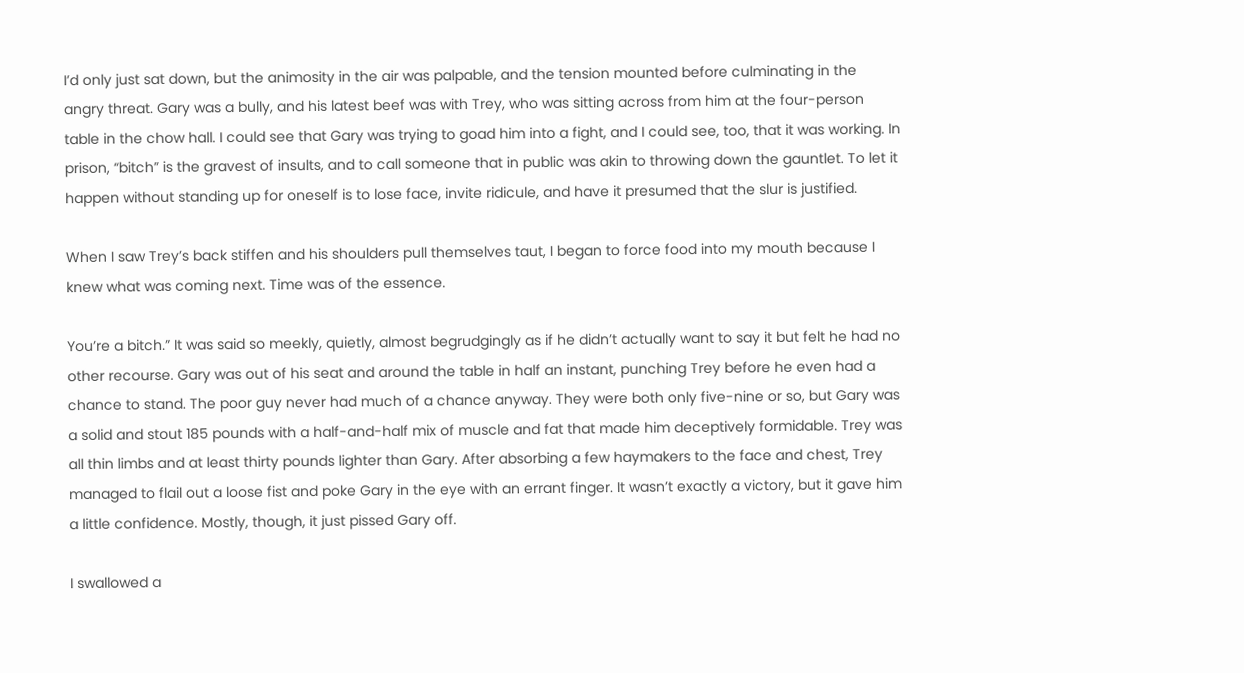I’d only just sat down, but the animosity in the air was palpable, and the tension mounted before culminating in the angry threat. Gary was a bully, and his latest beef was with Trey, who was sitting across from him at the four-person table in the chow hall. I could see that Gary was trying to goad him into a fight, and I could see, too, that it was working. In prison, “bitch” is the gravest of insults, and to call someone that in public was akin to throwing down the gauntlet. To let it happen without standing up for oneself is to lose face, invite ridicule, and have it presumed that the slur is justified.

When I saw Trey’s back stiffen and his shoulders pull themselves taut, I began to force food into my mouth because I knew what was coming next. Time was of the essence.

You’re a bitch.” It was said so meekly, quietly, almost begrudgingly as if he didn’t actually want to say it but felt he had no other recourse. Gary was out of his seat and around the table in half an instant, punching Trey before he even had a chance to stand. The poor guy never had much of a chance anyway. They were both only five-nine or so, but Gary was a solid and stout 185 pounds with a half-and-half mix of muscle and fat that made him deceptively formidable. Trey was all thin limbs and at least thirty pounds lighter than Gary. After absorbing a few haymakers to the face and chest, Trey managed to flail out a loose fist and poke Gary in the eye with an errant finger. It wasn’t exactly a victory, but it gave him a little confidence. Mostly, though, it just pissed Gary off.

I swallowed a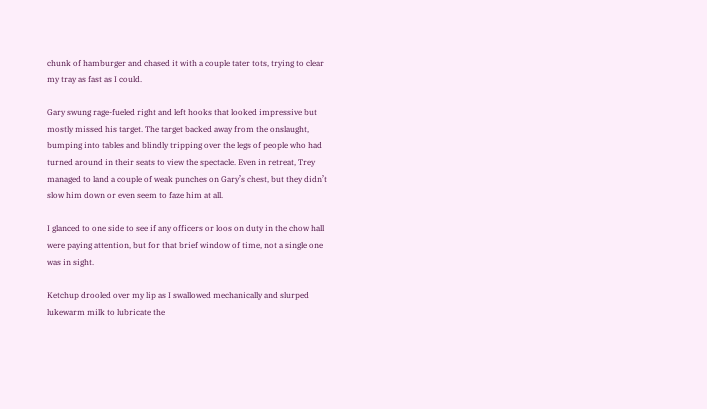chunk of hamburger and chased it with a couple tater tots, trying to clear my tray as fast as I could.

Gary swung rage-fueled right and left hooks that looked impressive but mostly missed his target. The target backed away from the onslaught, bumping into tables and blindly tripping over the legs of people who had turned around in their seats to view the spectacle. Even in retreat, Trey managed to land a couple of weak punches on Gary’s chest, but they didn’t slow him down or even seem to faze him at all.

I glanced to one side to see if any officers or loos on duty in the chow hall were paying attention, but for that brief window of time, not a single one was in sight.

Ketchup drooled over my lip as I swallowed mechanically and slurped lukewarm milk to lubricate the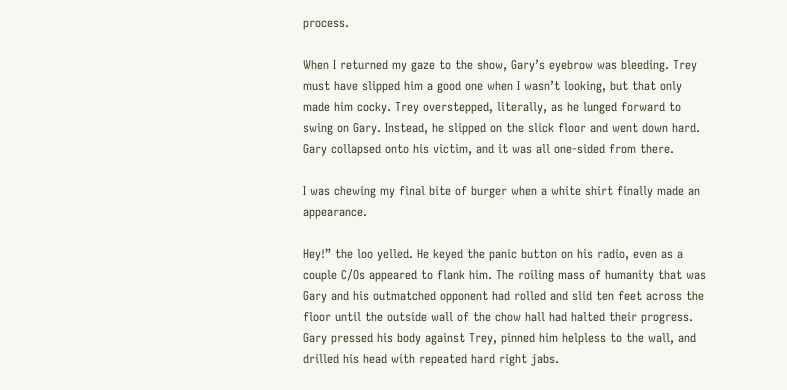process.

When I returned my gaze to the show, Gary’s eyebrow was bleeding. Trey must have slipped him a good one when I wasn’t looking, but that only made him cocky. Trey overstepped, literally, as he lunged forward to swing on Gary. Instead, he slipped on the slick floor and went down hard. Gary collapsed onto his victim, and it was all one-sided from there.

I was chewing my final bite of burger when a white shirt finally made an appearance.

Hey!” the loo yelled. He keyed the panic button on his radio, even as a couple C/Os appeared to flank him. The roiling mass of humanity that was Gary and his outmatched opponent had rolled and slid ten feet across the floor until the outside wall of the chow hall had halted their progress. Gary pressed his body against Trey, pinned him helpless to the wall, and drilled his head with repeated hard right jabs.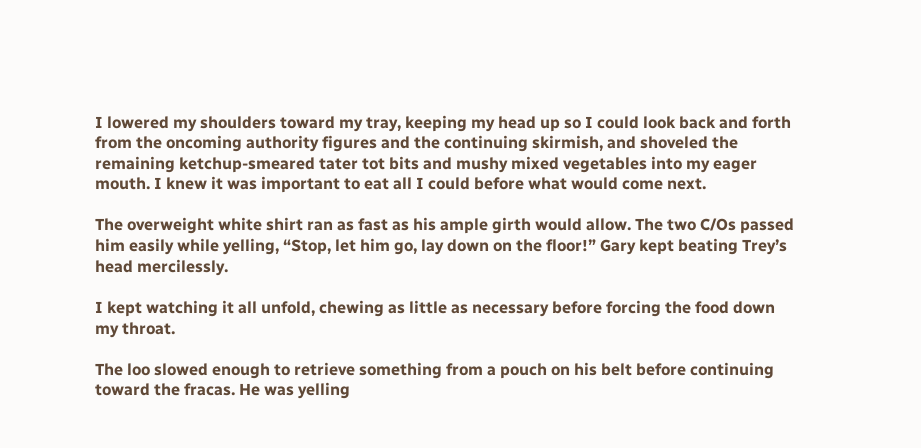I lowered my shoulders toward my tray, keeping my head up so I could look back and forth from the oncoming authority figures and the continuing skirmish, and shoveled the remaining ketchup-smeared tater tot bits and mushy mixed vegetables into my eager mouth. I knew it was important to eat all I could before what would come next.

The overweight white shirt ran as fast as his ample girth would allow. The two C/Os passed him easily while yelling, “Stop, let him go, lay down on the floor!” Gary kept beating Trey’s head mercilessly.

I kept watching it all unfold, chewing as little as necessary before forcing the food down my throat.

The loo slowed enough to retrieve something from a pouch on his belt before continuing toward the fracas. He was yelling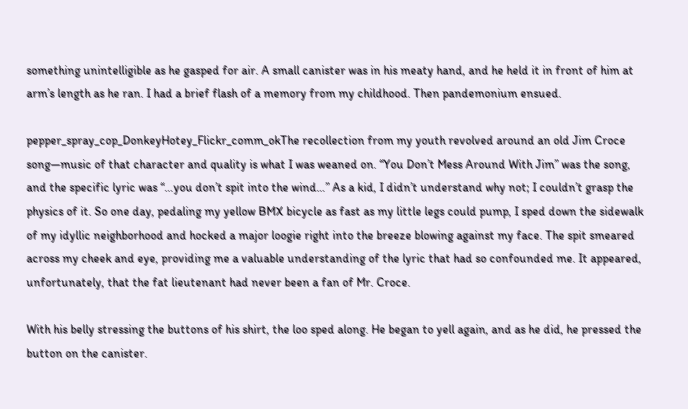something unintelligible as he gasped for air. A small canister was in his meaty hand, and he held it in front of him at arm’s length as he ran. I had a brief flash of a memory from my childhood. Then pandemonium ensued.

pepper_spray_cop_DonkeyHotey_Flickr_comm_okThe recollection from my youth revolved around an old Jim Croce song—music of that character and quality is what I was weaned on. “You Don’t Mess Around With Jim” was the song, and the specific lyric was “…you don’t spit into the wind…” As a kid, I didn’t understand why not; I couldn’t grasp the physics of it. So one day, pedaling my yellow BMX bicycle as fast as my little legs could pump, I sped down the sidewalk of my idyllic neighborhood and hocked a major loogie right into the breeze blowing against my face. The spit smeared across my cheek and eye, providing me a valuable understanding of the lyric that had so confounded me. It appeared, unfortunately, that the fat lieutenant had never been a fan of Mr. Croce.

With his belly stressing the buttons of his shirt, the loo sped along. He began to yell again, and as he did, he pressed the button on the canister.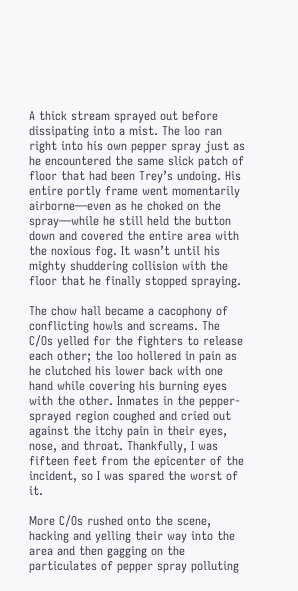A thick stream sprayed out before dissipating into a mist. The loo ran right into his own pepper spray just as he encountered the same slick patch of floor that had been Trey’s undoing. His entire portly frame went momentarily airborne—even as he choked on the spray—while he still held the button down and covered the entire area with the noxious fog. It wasn’t until his mighty shuddering collision with the floor that he finally stopped spraying.

The chow hall became a cacophony of conflicting howls and screams. The C/Os yelled for the fighters to release each other; the loo hollered in pain as he clutched his lower back with one hand while covering his burning eyes with the other. Inmates in the pepper-sprayed region coughed and cried out against the itchy pain in their eyes, nose, and throat. Thankfully, I was fifteen feet from the epicenter of the incident, so I was spared the worst of it.

More C/Os rushed onto the scene, hacking and yelling their way into the area and then gagging on the particulates of pepper spray polluting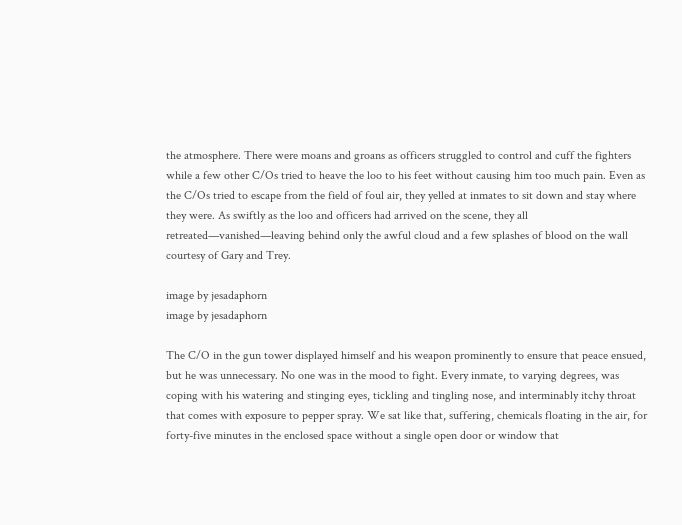the atmosphere. There were moans and groans as officers struggled to control and cuff the fighters while a few other C/Os tried to heave the loo to his feet without causing him too much pain. Even as the C/Os tried to escape from the field of foul air, they yelled at inmates to sit down and stay where they were. As swiftly as the loo and officers had arrived on the scene, they all retreated—vanished—leaving behind only the awful cloud and a few splashes of blood on the wall courtesy of Gary and Trey.

image by jesadaphorn
image by jesadaphorn

The C/O in the gun tower displayed himself and his weapon prominently to ensure that peace ensued, but he was unnecessary. No one was in the mood to fight. Every inmate, to varying degrees, was coping with his watering and stinging eyes, tickling and tingling nose, and interminably itchy throat that comes with exposure to pepper spray. We sat like that, suffering, chemicals floating in the air, for forty-five minutes in the enclosed space without a single open door or window that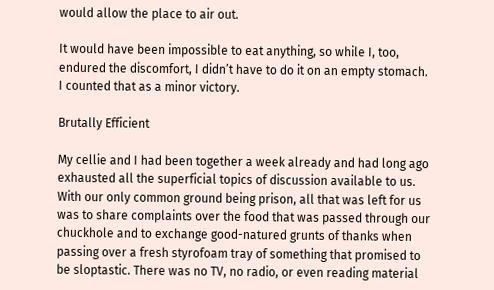would allow the place to air out.

It would have been impossible to eat anything, so while I, too, endured the discomfort, I didn’t have to do it on an empty stomach. I counted that as a minor victory.

Brutally Efficient

My cellie and I had been together a week already and had long ago exhausted all the superficial topics of discussion available to us. With our only common ground being prison, all that was left for us was to share complaints over the food that was passed through our chuckhole and to exchange good-natured grunts of thanks when passing over a fresh styrofoam tray of something that promised to be sloptastic. There was no TV, no radio, or even reading material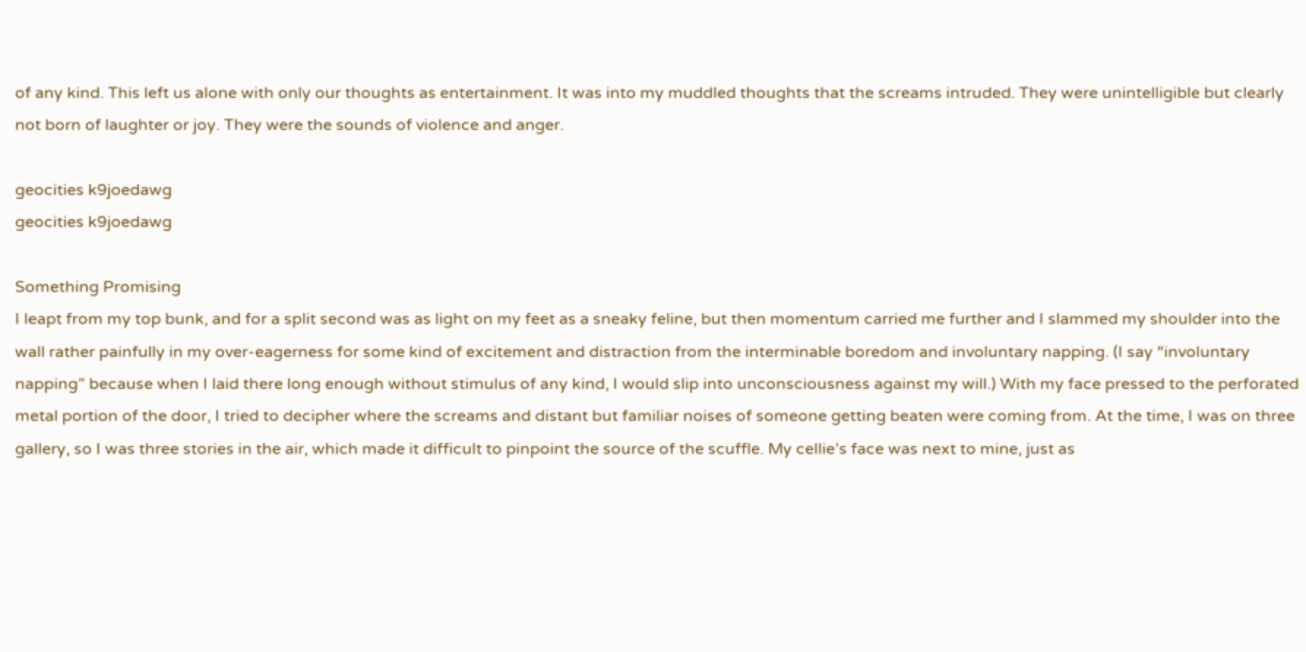of any kind. This left us alone with only our thoughts as entertainment. It was into my muddled thoughts that the screams intruded. They were unintelligible but clearly not born of laughter or joy. They were the sounds of violence and anger.

geocities k9joedawg
geocities k9joedawg

Something Promising
I leapt from my top bunk, and for a split second was as light on my feet as a sneaky feline, but then momentum carried me further and I slammed my shoulder into the wall rather painfully in my over-eagerness for some kind of excitement and distraction from the interminable boredom and involuntary napping. (I say “involuntary napping” because when I laid there long enough without stimulus of any kind, I would slip into unconsciousness against my will.) With my face pressed to the perforated metal portion of the door, I tried to decipher where the screams and distant but familiar noises of someone getting beaten were coming from. At the time, I was on three gallery, so I was three stories in the air, which made it difficult to pinpoint the source of the scuffle. My cellie’s face was next to mine, just as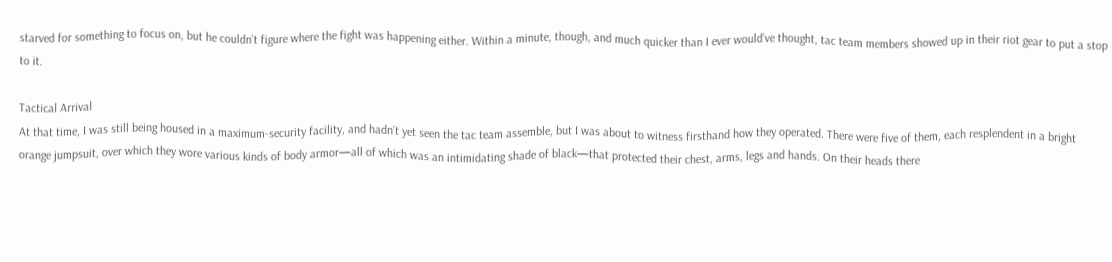starved for something to focus on, but he couldn’t figure where the fight was happening either. Within a minute, though, and much quicker than I ever would’ve thought, tac team members showed up in their riot gear to put a stop to it.

Tactical Arrival
At that time, I was still being housed in a maximum-security facility, and hadn’t yet seen the tac team assemble, but I was about to witness firsthand how they operated. There were five of them, each resplendent in a bright orange jumpsuit, over which they wore various kinds of body armor—all of which was an intimidating shade of black—that protected their chest, arms, legs and hands. On their heads there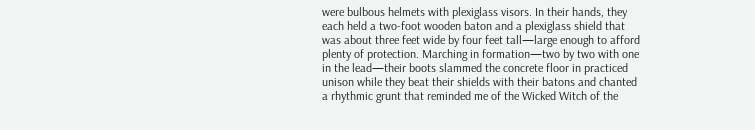were bulbous helmets with plexiglass visors. In their hands, they each held a two-foot wooden baton and a plexiglass shield that was about three feet wide by four feet tall—large enough to afford plenty of protection. Marching in formation—two by two with one in the lead—their boots slammed the concrete floor in practiced unison while they beat their shields with their batons and chanted a rhythmic grunt that reminded me of the Wicked Witch of the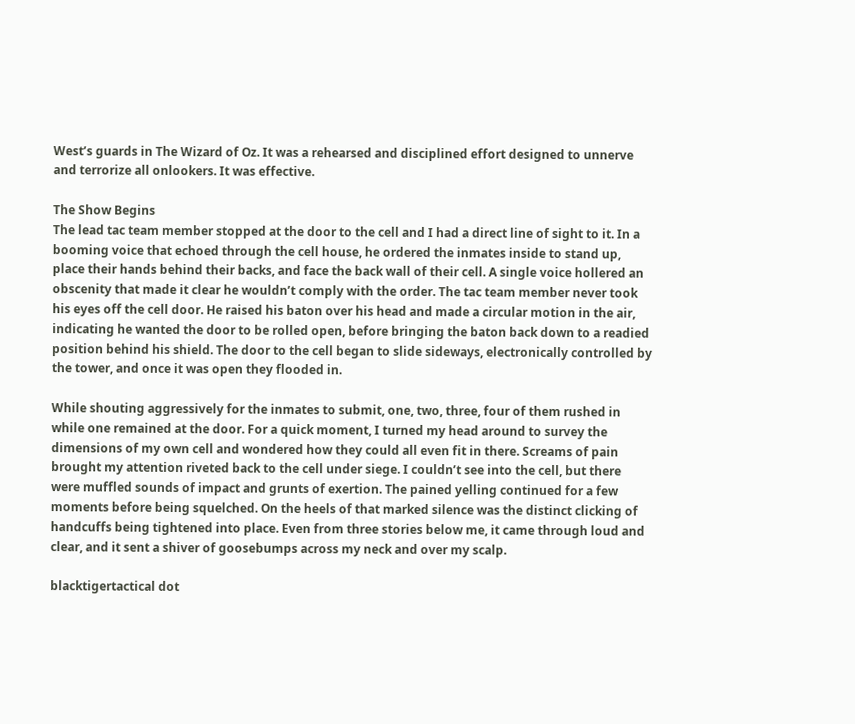West’s guards in The Wizard of Oz. It was a rehearsed and disciplined effort designed to unnerve and terrorize all onlookers. It was effective.

The Show Begins
The lead tac team member stopped at the door to the cell and I had a direct line of sight to it. In a booming voice that echoed through the cell house, he ordered the inmates inside to stand up, place their hands behind their backs, and face the back wall of their cell. A single voice hollered an obscenity that made it clear he wouldn’t comply with the order. The tac team member never took his eyes off the cell door. He raised his baton over his head and made a circular motion in the air, indicating he wanted the door to be rolled open, before bringing the baton back down to a readied position behind his shield. The door to the cell began to slide sideways, electronically controlled by the tower, and once it was open they flooded in.

While shouting aggressively for the inmates to submit, one, two, three, four of them rushed in while one remained at the door. For a quick moment, I turned my head around to survey the dimensions of my own cell and wondered how they could all even fit in there. Screams of pain brought my attention riveted back to the cell under siege. I couldn’t see into the cell, but there were muffled sounds of impact and grunts of exertion. The pained yelling continued for a few moments before being squelched. On the heels of that marked silence was the distinct clicking of handcuffs being tightened into place. Even from three stories below me, it came through loud and clear, and it sent a shiver of goosebumps across my neck and over my scalp.

blacktigertactical dot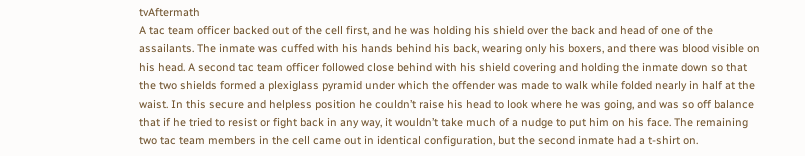tvAftermath
A tac team officer backed out of the cell first, and he was holding his shield over the back and head of one of the assailants. The inmate was cuffed with his hands behind his back, wearing only his boxers, and there was blood visible on his head. A second tac team officer followed close behind with his shield covering and holding the inmate down so that the two shields formed a plexiglass pyramid under which the offender was made to walk while folded nearly in half at the waist. In this secure and helpless position he couldn’t raise his head to look where he was going, and was so off balance that if he tried to resist or fight back in any way, it wouldn’t take much of a nudge to put him on his face. The remaining two tac team members in the cell came out in identical configuration, but the second inmate had a t-shirt on.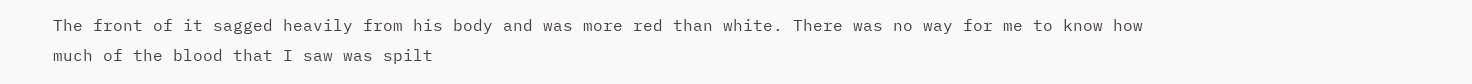The front of it sagged heavily from his body and was more red than white. There was no way for me to know how much of the blood that I saw was spilt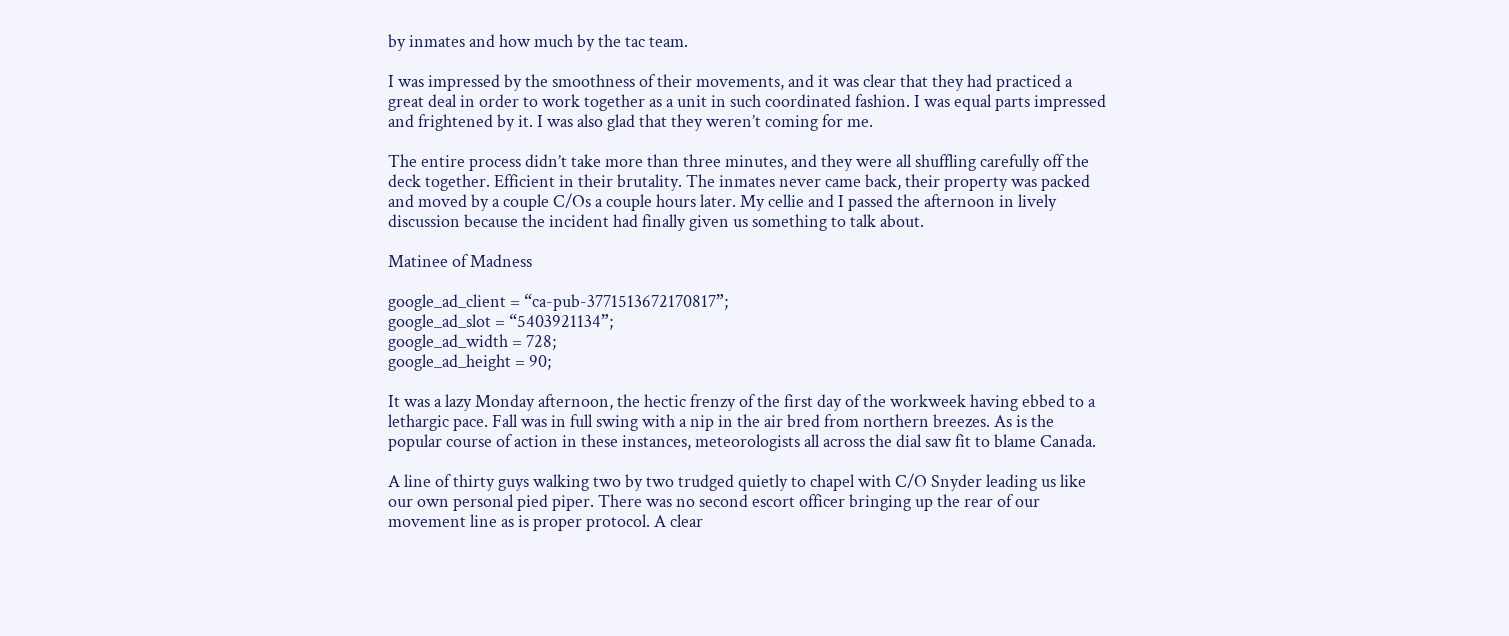by inmates and how much by the tac team.

I was impressed by the smoothness of their movements, and it was clear that they had practiced a great deal in order to work together as a unit in such coordinated fashion. I was equal parts impressed and frightened by it. I was also glad that they weren’t coming for me.

The entire process didn’t take more than three minutes, and they were all shuffling carefully off the deck together. Efficient in their brutality. The inmates never came back, their property was packed and moved by a couple C/Os a couple hours later. My cellie and I passed the afternoon in lively discussion because the incident had finally given us something to talk about.

Matinee of Madness

google_ad_client = “ca-pub-3771513672170817”;
google_ad_slot = “5403921134”;
google_ad_width = 728;
google_ad_height = 90;

It was a lazy Monday afternoon, the hectic frenzy of the first day of the workweek having ebbed to a lethargic pace. Fall was in full swing with a nip in the air bred from northern breezes. As is the popular course of action in these instances, meteorologists all across the dial saw fit to blame Canada.

A line of thirty guys walking two by two trudged quietly to chapel with C/O Snyder leading us like our own personal pied piper. There was no second escort officer bringing up the rear of our movement line as is proper protocol. A clear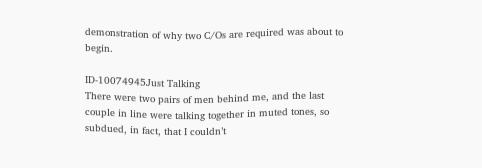demonstration of why two C/Os are required was about to begin.

ID-10074945Just Talking
There were two pairs of men behind me, and the last couple in line were talking together in muted tones, so subdued, in fact, that I couldn’t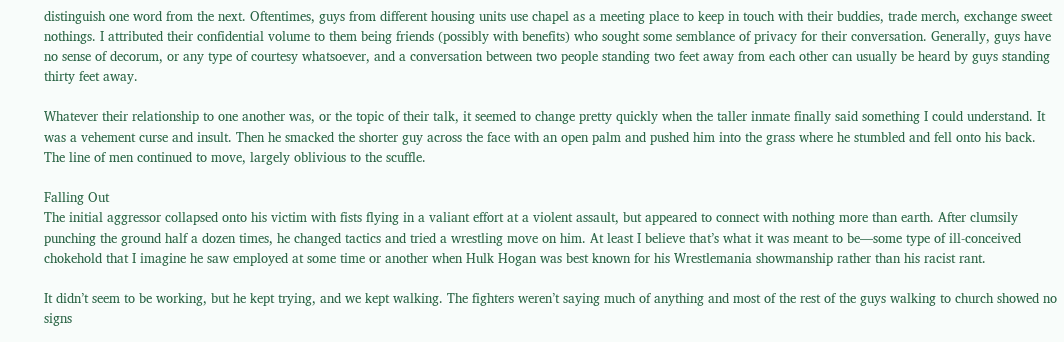distinguish one word from the next. Oftentimes, guys from different housing units use chapel as a meeting place to keep in touch with their buddies, trade merch, exchange sweet nothings. I attributed their confidential volume to them being friends (possibly with benefits) who sought some semblance of privacy for their conversation. Generally, guys have no sense of decorum, or any type of courtesy whatsoever, and a conversation between two people standing two feet away from each other can usually be heard by guys standing thirty feet away.

Whatever their relationship to one another was, or the topic of their talk, it seemed to change pretty quickly when the taller inmate finally said something I could understand. It was a vehement curse and insult. Then he smacked the shorter guy across the face with an open palm and pushed him into the grass where he stumbled and fell onto his back. The line of men continued to move, largely oblivious to the scuffle.

Falling Out
The initial aggressor collapsed onto his victim with fists flying in a valiant effort at a violent assault, but appeared to connect with nothing more than earth. After clumsily punching the ground half a dozen times, he changed tactics and tried a wrestling move on him. At least I believe that’s what it was meant to be—some type of ill-conceived chokehold that I imagine he saw employed at some time or another when Hulk Hogan was best known for his Wrestlemania showmanship rather than his racist rant.

It didn’t seem to be working, but he kept trying, and we kept walking. The fighters weren’t saying much of anything and most of the rest of the guys walking to church showed no signs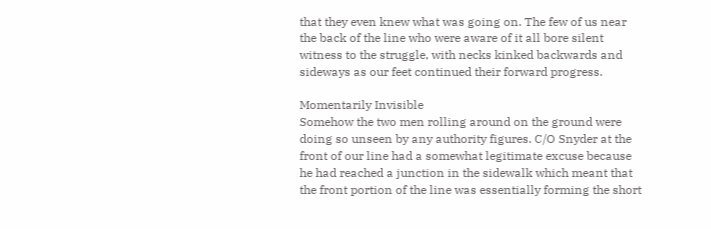that they even knew what was going on. The few of us near the back of the line who were aware of it all bore silent witness to the struggle, with necks kinked backwards and sideways as our feet continued their forward progress.

Momentarily Invisible
Somehow the two men rolling around on the ground were doing so unseen by any authority figures. C/O Snyder at the front of our line had a somewhat legitimate excuse because he had reached a junction in the sidewalk which meant that the front portion of the line was essentially forming the short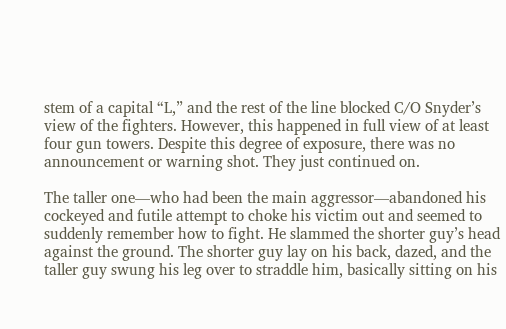stem of a capital “L,” and the rest of the line blocked C/O Snyder’s view of the fighters. However, this happened in full view of at least four gun towers. Despite this degree of exposure, there was no announcement or warning shot. They just continued on.

The taller one—who had been the main aggressor—abandoned his cockeyed and futile attempt to choke his victim out and seemed to suddenly remember how to fight. He slammed the shorter guy’s head against the ground. The shorter guy lay on his back, dazed, and the taller guy swung his leg over to straddle him, basically sitting on his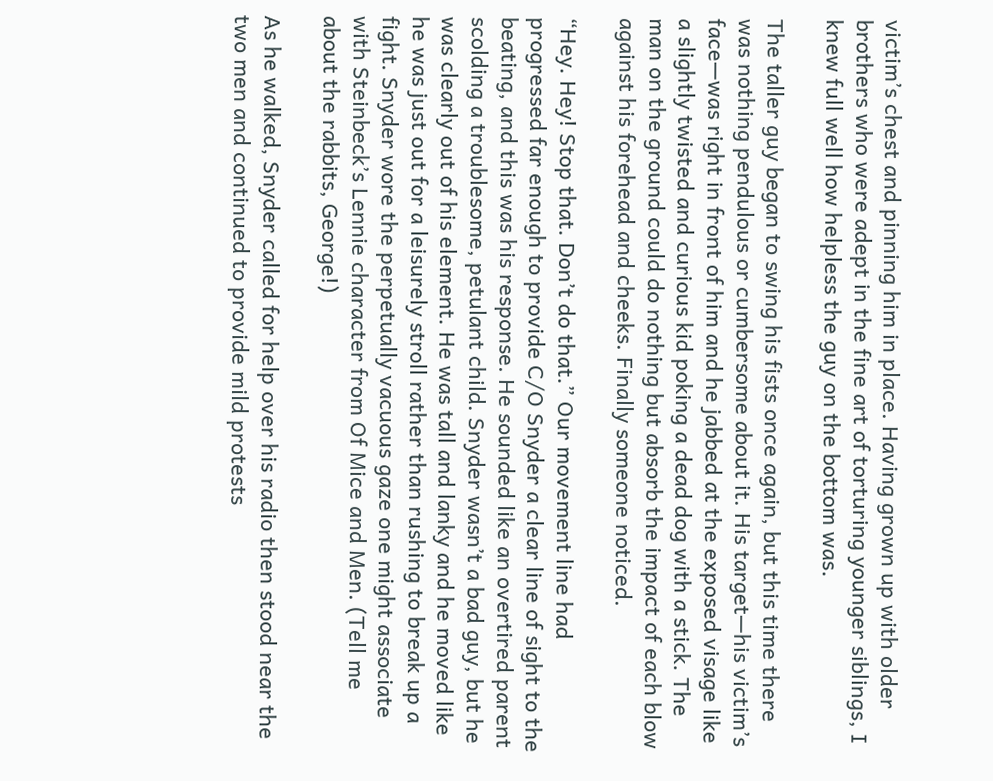victim’s chest and pinning him in place. Having grown up with older brothers who were adept in the fine art of torturing younger siblings, I knew full well how helpless the guy on the bottom was.

The taller guy began to swing his fists once again, but this time there was nothing pendulous or cumbersome about it. His target—his victim’s face—was right in front of him and he jabbed at the exposed visage like a slightly twisted and curious kid poking a dead dog with a stick. The man on the ground could do nothing but absorb the impact of each blow against his forehead and cheeks. Finally someone noticed.

“Hey. Hey! Stop that. Don’t do that.” Our movement line had progressed far enough to provide C/O Snyder a clear line of sight to the beating, and this was his response. He sounded like an overtired parent scolding a troublesome, petulant child. Snyder wasn’t a bad guy, but he was clearly out of his element. He was tall and lanky and he moved like he was just out for a leisurely stroll rather than rushing to break up a fight. Snyder wore the perpetually vacuous gaze one might associate with Steinbeck’s Lennie character from Of Mice and Men. (Tell me about the rabbits, George!)

As he walked, Snyder called for help over his radio then stood near the two men and continued to provide mild protests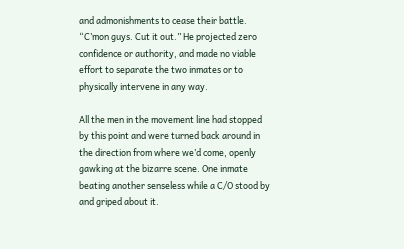and admonishments to cease their battle. “C’mon guys. Cut it out.” He projected zero confidence or authority, and made no viable effort to separate the two inmates or to physically intervene in any way.

All the men in the movement line had stopped by this point and were turned back around in the direction from where we’d come, openly gawking at the bizarre scene. One inmate beating another senseless while a C/O stood by and griped about it.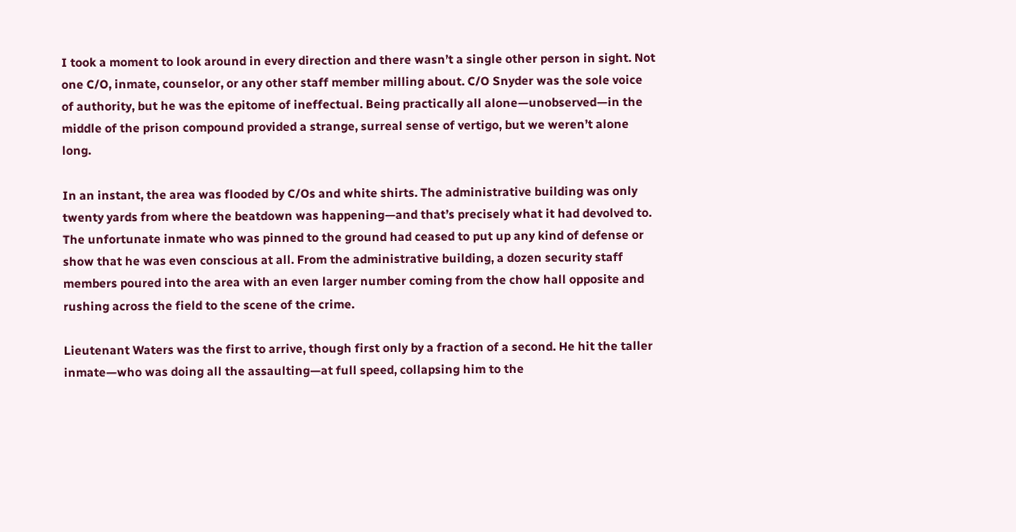I took a moment to look around in every direction and there wasn’t a single other person in sight. Not one C/O, inmate, counselor, or any other staff member milling about. C/O Snyder was the sole voice of authority, but he was the epitome of ineffectual. Being practically all alone—unobserved—in the middle of the prison compound provided a strange, surreal sense of vertigo, but we weren’t alone long.

In an instant, the area was flooded by C/Os and white shirts. The administrative building was only twenty yards from where the beatdown was happening—and that’s precisely what it had devolved to. The unfortunate inmate who was pinned to the ground had ceased to put up any kind of defense or show that he was even conscious at all. From the administrative building, a dozen security staff members poured into the area with an even larger number coming from the chow hall opposite and rushing across the field to the scene of the crime.

Lieutenant Waters was the first to arrive, though first only by a fraction of a second. He hit the taller inmate—who was doing all the assaulting—at full speed, collapsing him to the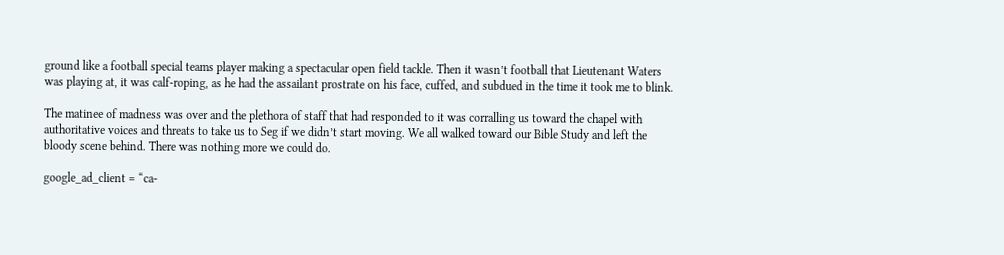ground like a football special teams player making a spectacular open field tackle. Then it wasn’t football that Lieutenant Waters was playing at, it was calf-roping, as he had the assailant prostrate on his face, cuffed, and subdued in the time it took me to blink.

The matinee of madness was over and the plethora of staff that had responded to it was corralling us toward the chapel with authoritative voices and threats to take us to Seg if we didn’t start moving. We all walked toward our Bible Study and left the bloody scene behind. There was nothing more we could do.

google_ad_client = “ca-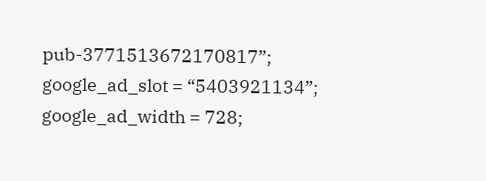pub-3771513672170817”;
google_ad_slot = “5403921134”;
google_ad_width = 728;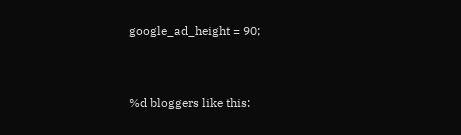google_ad_height = 90;


%d bloggers like this: